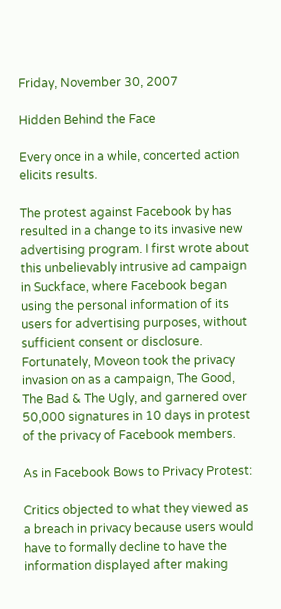Friday, November 30, 2007

Hidden Behind the Face

Every once in a while, concerted action elicits results.

The protest against Facebook by has resulted in a change to its invasive new advertising program. I first wrote about this unbelievably intrusive ad campaign in Suckface, where Facebook began using the personal information of its users for advertising purposes, without sufficient consent or disclosure. Fortunately, Moveon took the privacy invasion on as a campaign, The Good, The Bad & The Ugly, and garnered over 50,000 signatures in 10 days in protest of the privacy of Facebook members.

As in Facebook Bows to Privacy Protest:

Critics objected to what they viewed as a breach in privacy because users would have to formally decline to have the information displayed after making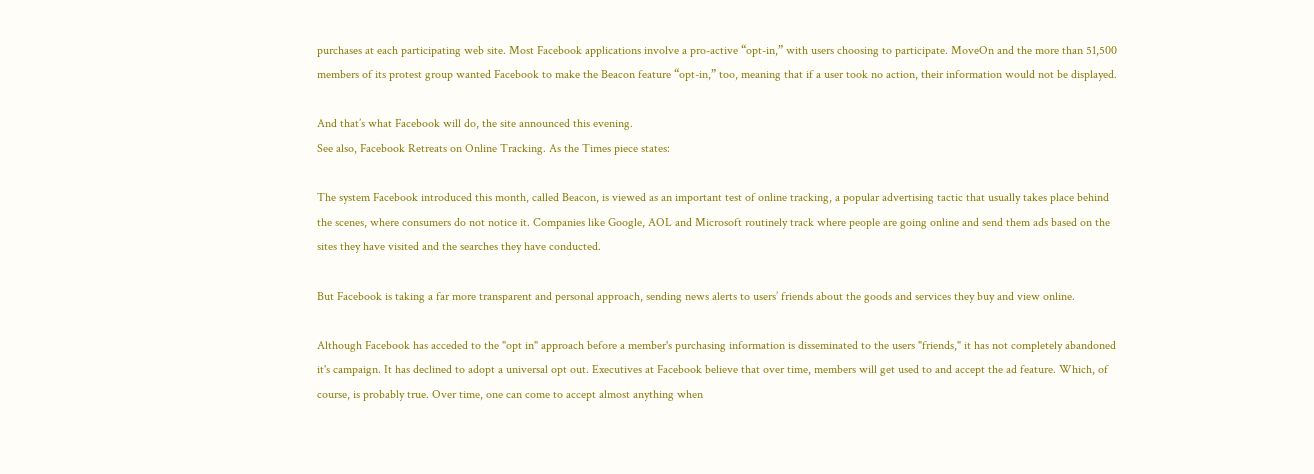purchases at each participating web site. Most Facebook applications involve a pro-active “opt-in,” with users choosing to participate. MoveOn and the more than 51,500 members of its protest group wanted Facebook to make the Beacon feature “opt-in,” too, meaning that if a user took no action, their information would not be displayed.

And that’s what Facebook will do, the site announced this evening.
See also, Facebook Retreats on Online Tracking. As the Times piece states:

The system Facebook introduced this month, called Beacon, is viewed as an important test of online tracking, a popular advertising tactic that usually takes place behind the scenes, where consumers do not notice it. Companies like Google, AOL and Microsoft routinely track where people are going online and send them ads based on the sites they have visited and the searches they have conducted.

But Facebook is taking a far more transparent and personal approach, sending news alerts to users’ friends about the goods and services they buy and view online.

Although Facebook has acceded to the "opt in" approach before a member's purchasing information is disseminated to the users "friends," it has not completely abandoned it's campaign. It has declined to adopt a universal opt out. Executives at Facebook believe that over time, members will get used to and accept the ad feature. Which, of course, is probably true. Over time, one can come to accept almost anything when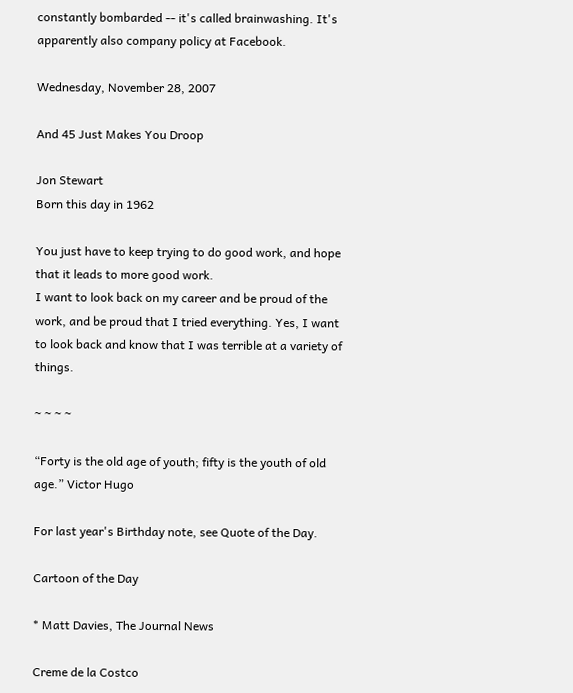constantly bombarded -- it's called brainwashing. It's apparently also company policy at Facebook.

Wednesday, November 28, 2007

And 45 Just Makes You Droop

Jon Stewart
Born this day in 1962

You just have to keep trying to do good work, and hope that it leads to more good work.
I want to look back on my career and be proud of the work, and be proud that I tried everything. Yes, I want to look back and know that I was terrible at a variety of things.

~ ~ ~ ~

“Forty is the old age of youth; fifty is the youth of old age.” Victor Hugo

For last year's Birthday note, see Quote of the Day.

Cartoon of the Day

* Matt Davies, The Journal News

Creme de la Costco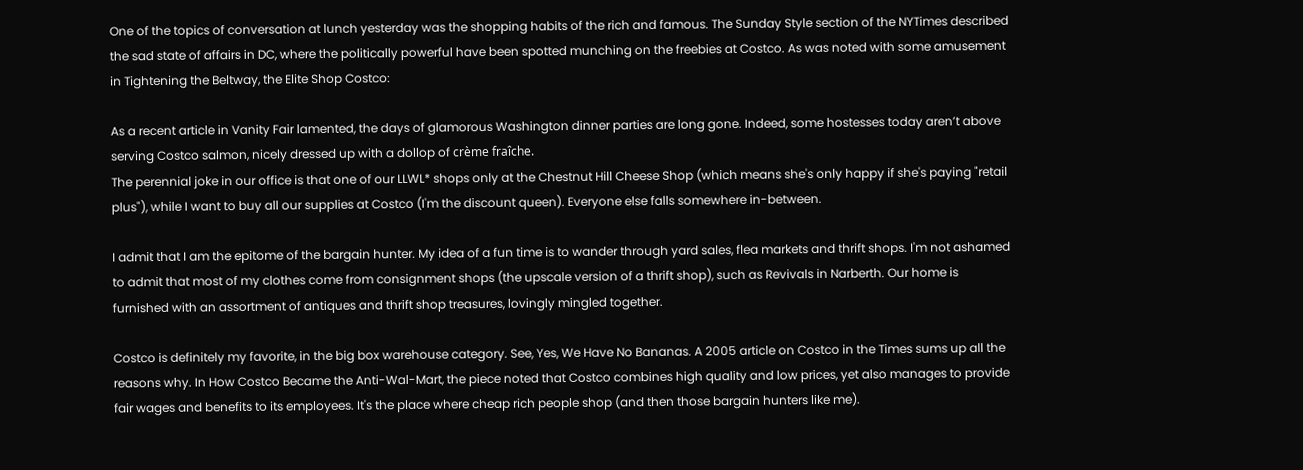One of the topics of conversation at lunch yesterday was the shopping habits of the rich and famous. The Sunday Style section of the NYTimes described the sad state of affairs in DC, where the politically powerful have been spotted munching on the freebies at Costco. As was noted with some amusement in Tightening the Beltway, the Elite Shop Costco:

As a recent article in Vanity Fair lamented, the days of glamorous Washington dinner parties are long gone. Indeed, some hostesses today aren’t above serving Costco salmon, nicely dressed up with a dollop of crème fraîche.
The perennial joke in our office is that one of our LLWL* shops only at the Chestnut Hill Cheese Shop (which means she's only happy if she's paying "retail plus"), while I want to buy all our supplies at Costco (I'm the discount queen). Everyone else falls somewhere in-between.

I admit that I am the epitome of the bargain hunter. My idea of a fun time is to wander through yard sales, flea markets and thrift shops. I'm not ashamed to admit that most of my clothes come from consignment shops (the upscale version of a thrift shop), such as Revivals in Narberth. Our home is furnished with an assortment of antiques and thrift shop treasures, lovingly mingled together.

Costco is definitely my favorite, in the big box warehouse category. See, Yes, We Have No Bananas. A 2005 article on Costco in the Times sums up all the reasons why. In How Costco Became the Anti-Wal-Mart, the piece noted that Costco combines high quality and low prices, yet also manages to provide fair wages and benefits to its employees. It's the place where cheap rich people shop (and then those bargain hunters like me).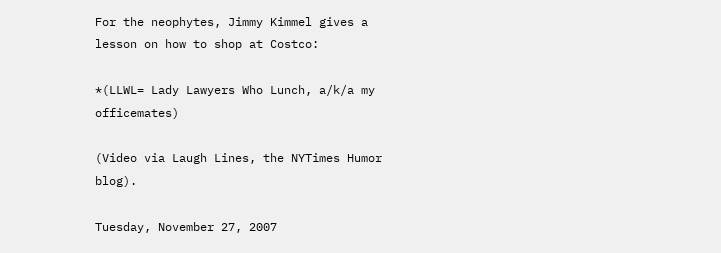For the neophytes, Jimmy Kimmel gives a lesson on how to shop at Costco:

*(LLWL= Lady Lawyers Who Lunch, a/k/a my officemates)

(Video via Laugh Lines, the NYTimes Humor blog).

Tuesday, November 27, 2007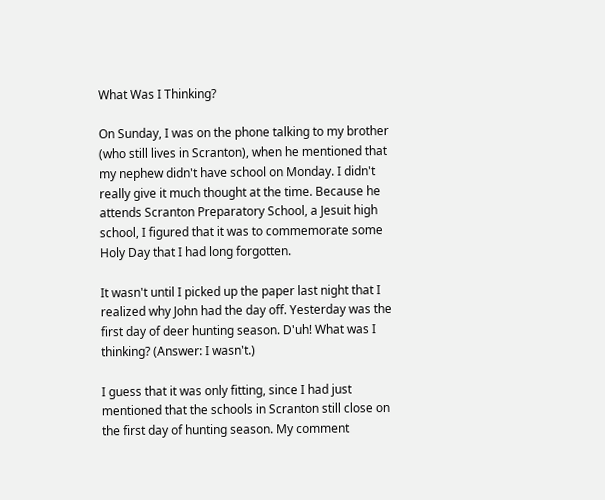What Was I Thinking?

On Sunday, I was on the phone talking to my brother (who still lives in Scranton), when he mentioned that my nephew didn't have school on Monday. I didn't really give it much thought at the time. Because he attends Scranton Preparatory School, a Jesuit high school, I figured that it was to commemorate some Holy Day that I had long forgotten.

It wasn't until I picked up the paper last night that I realized why John had the day off. Yesterday was the first day of deer hunting season. D'uh! What was I thinking? (Answer: I wasn't.)

I guess that it was only fitting, since I had just mentioned that the schools in Scranton still close on the first day of hunting season. My comment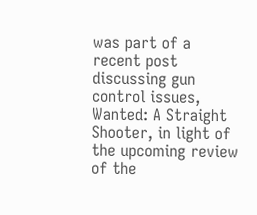was part of a recent post discussing gun control issues, Wanted: A Straight Shooter, in light of the upcoming review of the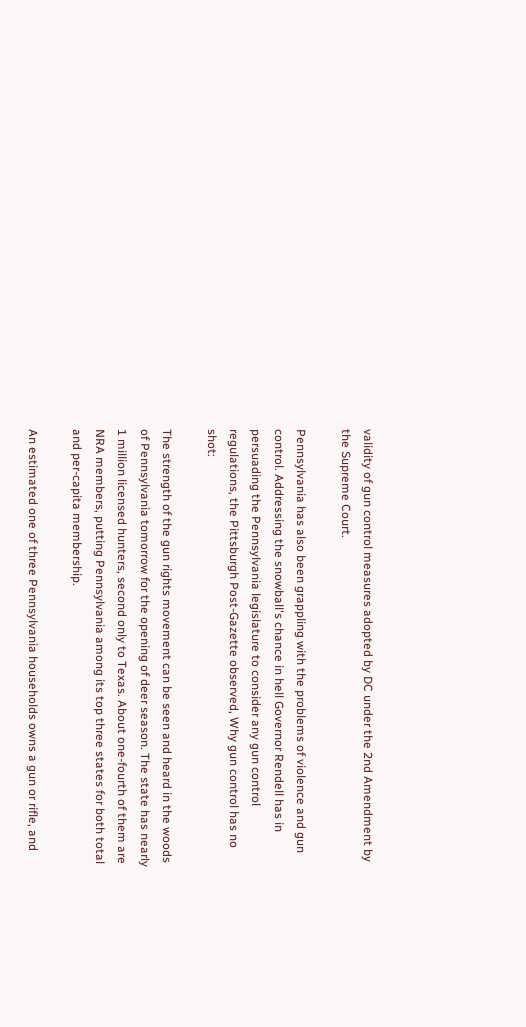validity of gun control measures adopted by DC under the 2nd Amendment by the Supreme Court.

Pennsylvania has also been grappling with the problems of violence and gun control. Addressing the snowball's chance in hell Governor Rendell has in persuading the Pennsylvania legislature to consider any gun control regulations, the Pittsburgh Post-Gazette observed, Why gun control has no shot:

The strength of the gun rights movement can be seen and heard in the woods of Pennsylvania tomorrow for the opening of deer season. The state has nearly 1 million licensed hunters, second only to Texas. About one-fourth of them are NRA members, putting Pennsylvania among its top three states for both total and per-capita membership.

An estimated one of three Pennsylvania households owns a gun or rifle, and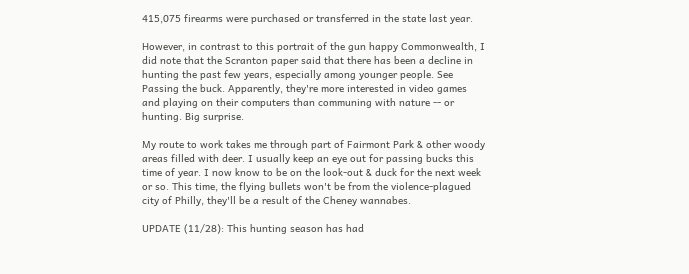415,075 firearms were purchased or transferred in the state last year.

However, in contrast to this portrait of the gun happy Commonwealth, I did note that the Scranton paper said that there has been a decline in hunting the past few years, especially among younger people. See Passing the buck. Apparently, they're more interested in video games and playing on their computers than communing with nature -- or hunting. Big surprise.

My route to work takes me through part of Fairmont Park & other woody areas filled with deer. I usually keep an eye out for passing bucks this time of year. I now know to be on the look-out & duck for the next week or so. This time, the flying bullets won't be from the violence-plagued city of Philly, they'll be a result of the Cheney wannabes.

UPDATE (11/28): This hunting season has had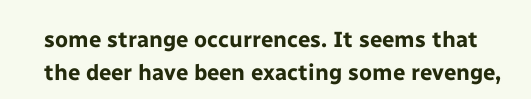some strange occurrences. It seems that the deer have been exacting some revenge,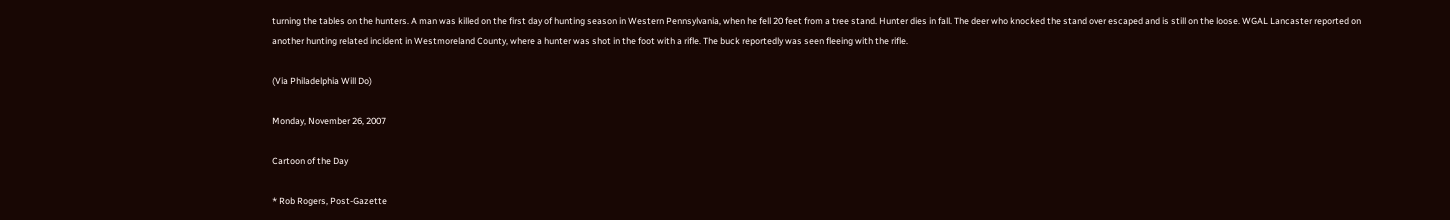turning the tables on the hunters. A man was killed on the first day of hunting season in Western Pennsylvania, when he fell 20 feet from a tree stand. Hunter dies in fall. The deer who knocked the stand over escaped and is still on the loose. WGAL Lancaster reported on another hunting related incident in Westmoreland County, where a hunter was shot in the foot with a rifle. The buck reportedly was seen fleeing with the rifle.

(Via Philadelphia Will Do)

Monday, November 26, 2007

Cartoon of the Day

* Rob Rogers, Post-Gazette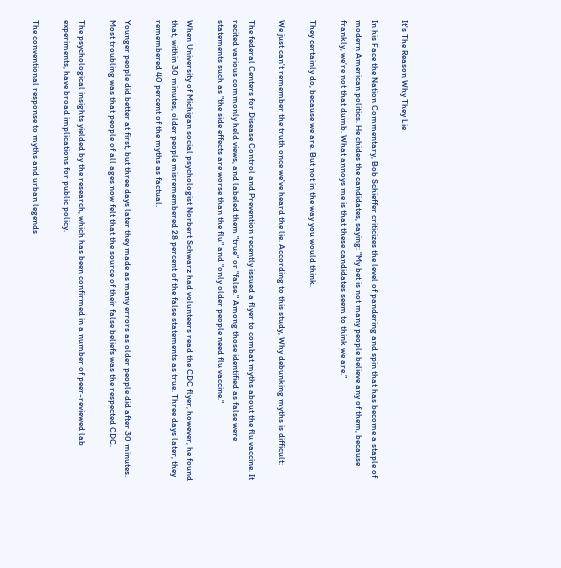It's The Reason Why They Lie

In his Face the Nation Commentary, Bob Schieffer criticizes the level of pandering and spin that has become a staple of modern American politics. He chides the candidates, saying: "My bet is not many people believe any of them, because frankly, we’re not that dumb. What annoys me is that these candidates seem to think we are.”

They certainly do, because we are. But not in the way you would think.

We just can't remember the truth once we've heard the lie. According to this study, Why debunking myths is difficult:

The federal Centers for Disease Control and Prevention recently issued a flyer to combat myths about the flu vaccine. It recited various commonly held views, and labeled them "true" or "false." Among those identified as false were statements such as "the side effects are worse than the flu" and "only older people need flu vaccine."

When University of Michigan social psychologist Norbert Schwarz had volunteers read the CDC flyer, however, he found that, within 30 minutes, older people misremembered 28 percent of the false statements as true. Three days later, they remembered 40 percent of the myths as factual.

Younger people did better at first, but three days later they made as many errors as older people did after 30 minutes. Most troubling was that people of all ages now felt that the source of their false beliefs was the respected CDC.

The psychological insights yielded by the research, which has been confirmed in a number of peer-reviewed lab experiments, have broad implications for public policy.

The conventional response to myths and urban legends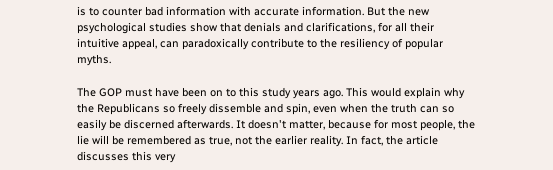is to counter bad information with accurate information. But the new psychological studies show that denials and clarifications, for all their intuitive appeal, can paradoxically contribute to the resiliency of popular myths.

The GOP must have been on to this study years ago. This would explain why the Republicans so freely dissemble and spin, even when the truth can so easily be discerned afterwards. It doesn't matter, because for most people, the lie will be remembered as true, not the earlier reality. In fact, the article discusses this very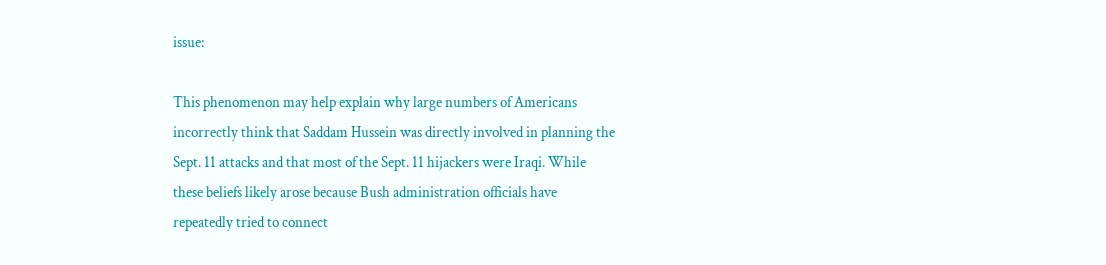issue:

This phenomenon may help explain why large numbers of Americans incorrectly think that Saddam Hussein was directly involved in planning the Sept. 11 attacks and that most of the Sept. 11 hijackers were Iraqi. While these beliefs likely arose because Bush administration officials have repeatedly tried to connect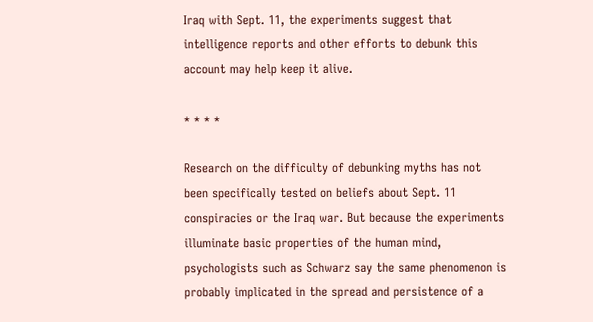Iraq with Sept. 11, the experiments suggest that intelligence reports and other efforts to debunk this account may help keep it alive.

* * * *

Research on the difficulty of debunking myths has not been specifically tested on beliefs about Sept. 11 conspiracies or the Iraq war. But because the experiments illuminate basic properties of the human mind, psychologists such as Schwarz say the same phenomenon is probably implicated in the spread and persistence of a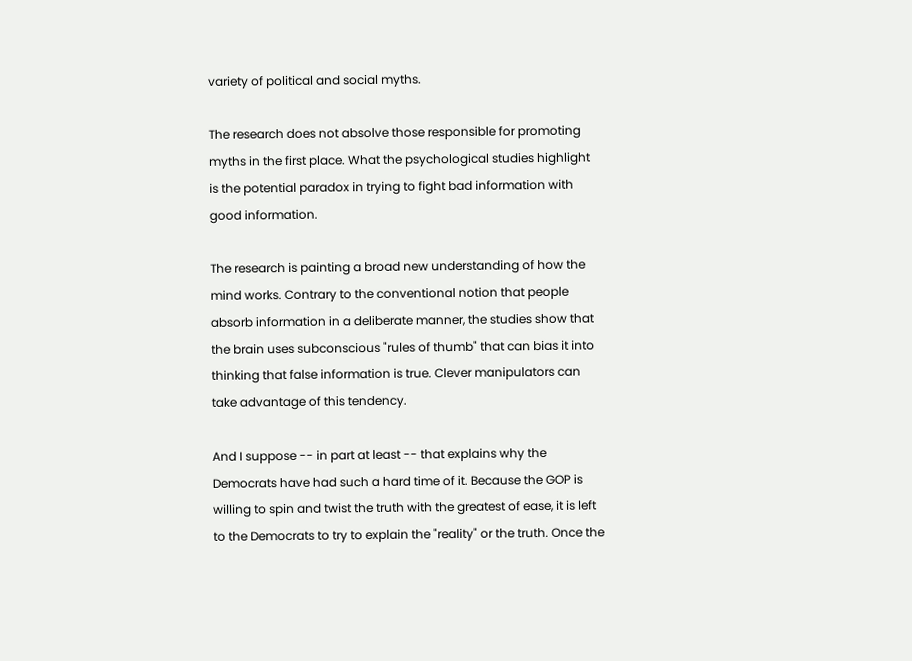variety of political and social myths.

The research does not absolve those responsible for promoting myths in the first place. What the psychological studies highlight is the potential paradox in trying to fight bad information with good information.

The research is painting a broad new understanding of how the mind works. Contrary to the conventional notion that people absorb information in a deliberate manner, the studies show that the brain uses subconscious "rules of thumb" that can bias it into thinking that false information is true. Clever manipulators can take advantage of this tendency.

And I suppose -- in part at least -- that explains why the Democrats have had such a hard time of it. Because the GOP is willing to spin and twist the truth with the greatest of ease, it is left to the Democrats to try to explain the "reality" or the truth. Once the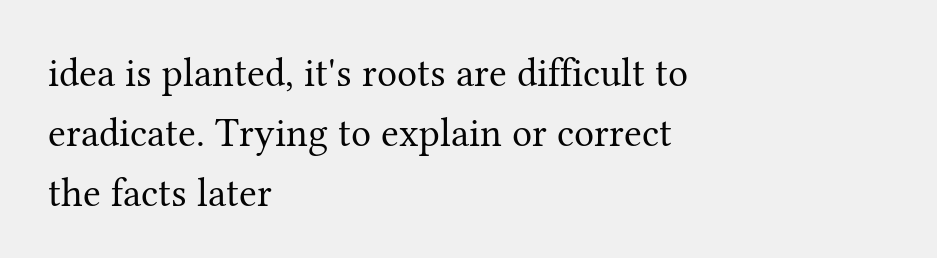idea is planted, it's roots are difficult to eradicate. Trying to explain or correct the facts later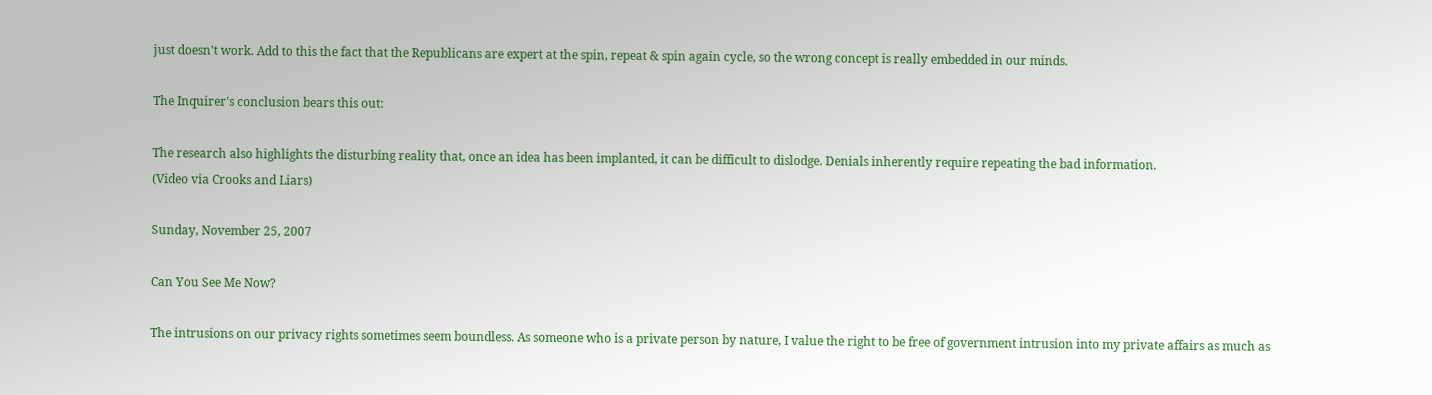just doesn't work. Add to this the fact that the Republicans are expert at the spin, repeat & spin again cycle, so the wrong concept is really embedded in our minds.

The Inquirer's conclusion bears this out:

The research also highlights the disturbing reality that, once an idea has been implanted, it can be difficult to dislodge. Denials inherently require repeating the bad information.
(Video via Crooks and Liars)

Sunday, November 25, 2007

Can You See Me Now?

The intrusions on our privacy rights sometimes seem boundless. As someone who is a private person by nature, I value the right to be free of government intrusion into my private affairs as much as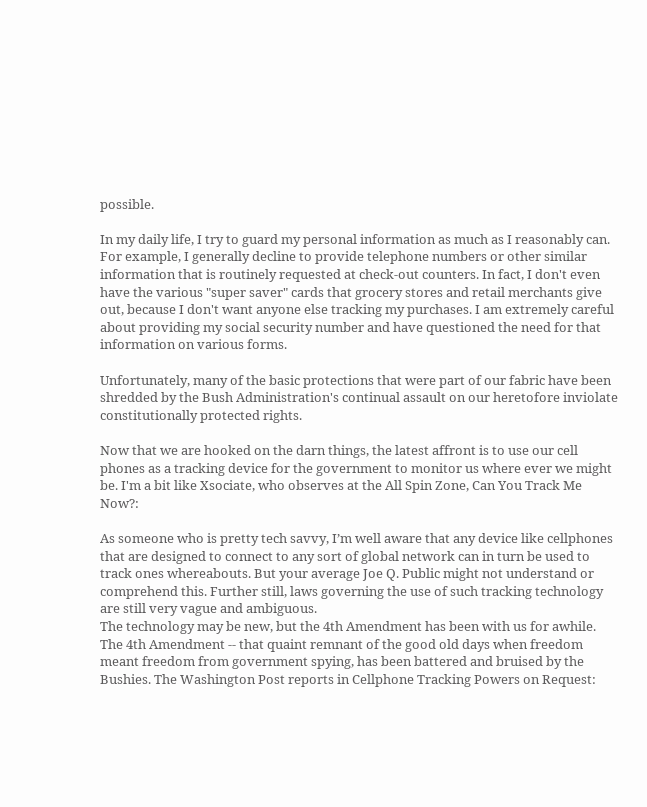possible.

In my daily life, I try to guard my personal information as much as I reasonably can. For example, I generally decline to provide telephone numbers or other similar information that is routinely requested at check-out counters. In fact, I don't even have the various "super saver" cards that grocery stores and retail merchants give out, because I don't want anyone else tracking my purchases. I am extremely careful about providing my social security number and have questioned the need for that information on various forms.

Unfortunately, many of the basic protections that were part of our fabric have been shredded by the Bush Administration's continual assault on our heretofore inviolate constitutionally protected rights.

Now that we are hooked on the darn things, the latest affront is to use our cell phones as a tracking device for the government to monitor us where ever we might be. I'm a bit like Xsociate, who observes at the All Spin Zone, Can You Track Me Now?:

As someone who is pretty tech savvy, I’m well aware that any device like cellphones that are designed to connect to any sort of global network can in turn be used to track ones whereabouts. But your average Joe Q. Public might not understand or comprehend this. Further still, laws governing the use of such tracking technology are still very vague and ambiguous.
The technology may be new, but the 4th Amendment has been with us for awhile. The 4th Amendment -- that quaint remnant of the good old days when freedom meant freedom from government spying, has been battered and bruised by the Bushies. The Washington Post reports in Cellphone Tracking Powers on Request: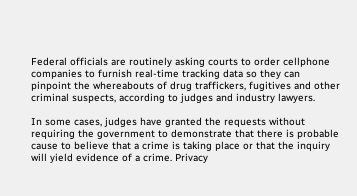Federal officials are routinely asking courts to order cellphone companies to furnish real-time tracking data so they can pinpoint the whereabouts of drug traffickers, fugitives and other criminal suspects, according to judges and industry lawyers.

In some cases, judges have granted the requests without requiring the government to demonstrate that there is probable cause to believe that a crime is taking place or that the inquiry will yield evidence of a crime. Privacy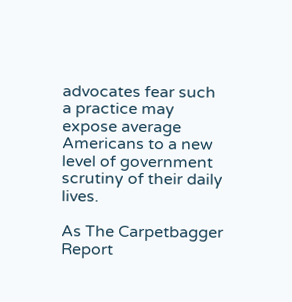advocates fear such a practice may expose average Americans to a new level of government scrutiny of their daily lives.

As The Carpetbagger Report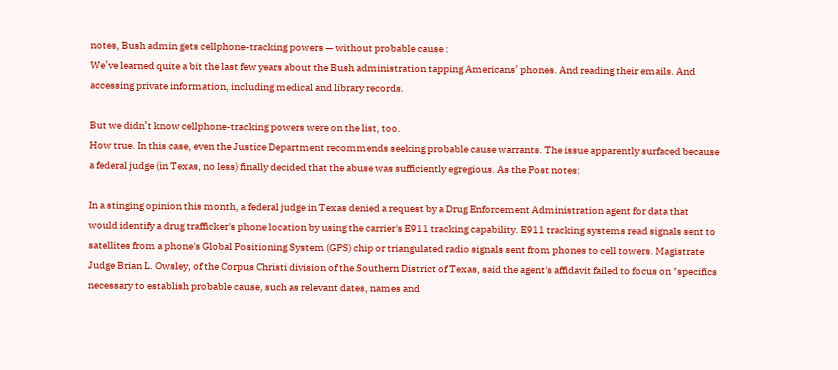notes, Bush admin gets cellphone-tracking powers — without probable cause :
We’ve learned quite a bit the last few years about the Bush administration tapping Americans’ phones. And reading their emails. And accessing private information, including medical and library records.

But we didn’t know cellphone-tracking powers were on the list, too.
How true. In this case, even the Justice Department recommends seeking probable cause warrants. The issue apparently surfaced because a federal judge (in Texas, no less) finally decided that the abuse was sufficiently egregious. As the Post notes:

In a stinging opinion this month, a federal judge in Texas denied a request by a Drug Enforcement Administration agent for data that would identify a drug trafficker's phone location by using the carrier's E911 tracking capability. E911 tracking systems read signals sent to satellites from a phone's Global Positioning System (GPS) chip or triangulated radio signals sent from phones to cell towers. Magistrate Judge Brian L. Owsley, of the Corpus Christi division of the Southern District of Texas, said the agent's affidavit failed to focus on "specifics necessary to establish probable cause, such as relevant dates, names and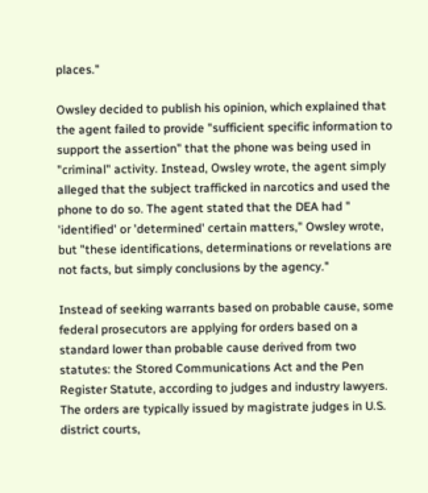places."

Owsley decided to publish his opinion, which explained that the agent failed to provide "sufficient specific information to support the assertion" that the phone was being used in "criminal" activity. Instead, Owsley wrote, the agent simply alleged that the subject trafficked in narcotics and used the phone to do so. The agent stated that the DEA had " 'identified' or 'determined' certain matters," Owsley wrote, but "these identifications, determinations or revelations are not facts, but simply conclusions by the agency."

Instead of seeking warrants based on probable cause, some federal prosecutors are applying for orders based on a standard lower than probable cause derived from two statutes: the Stored Communications Act and the Pen Register Statute, according to judges and industry lawyers. The orders are typically issued by magistrate judges in U.S. district courts,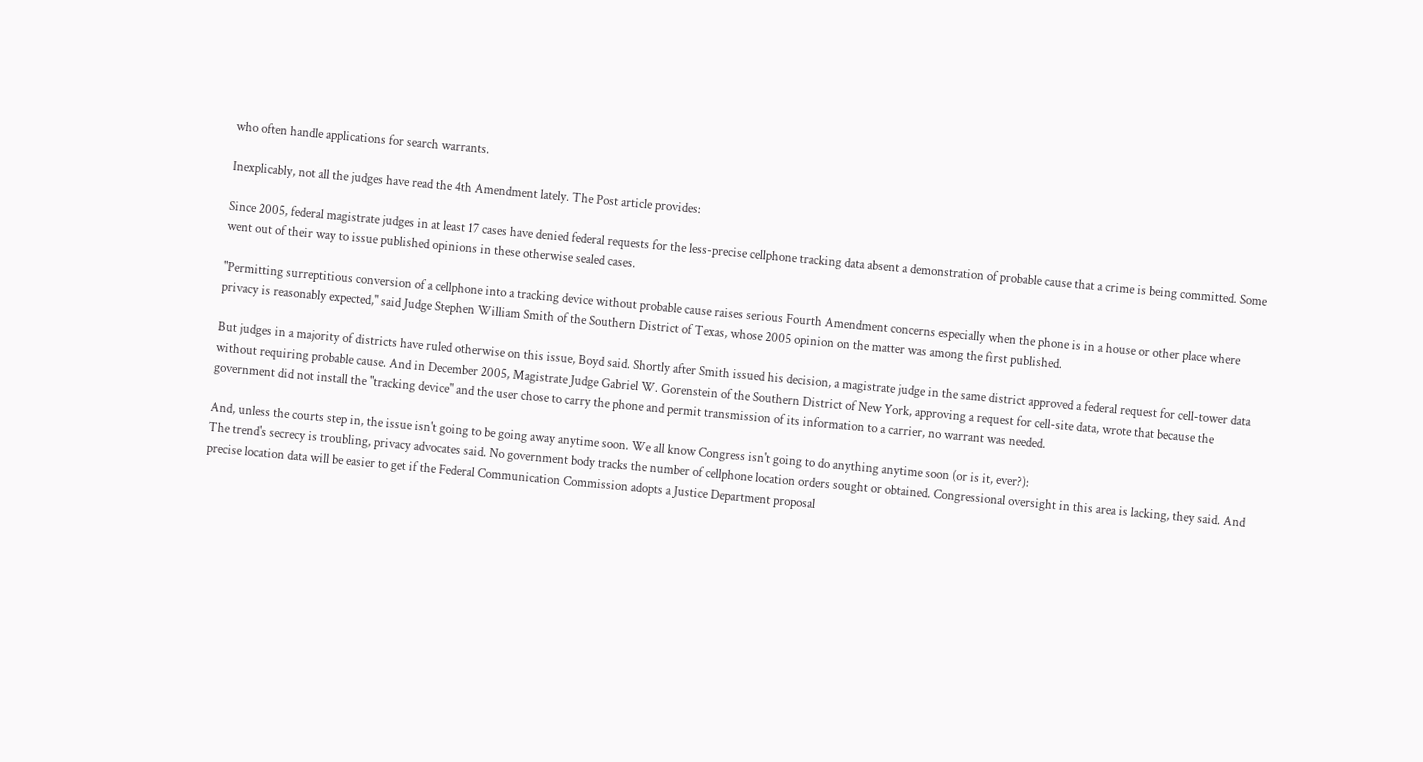who often handle applications for search warrants.

Inexplicably, not all the judges have read the 4th Amendment lately. The Post article provides:

Since 2005, federal magistrate judges in at least 17 cases have denied federal requests for the less-precise cellphone tracking data absent a demonstration of probable cause that a crime is being committed. Some went out of their way to issue published opinions in these otherwise sealed cases.

"Permitting surreptitious conversion of a cellphone into a tracking device without probable cause raises serious Fourth Amendment concerns especially when the phone is in a house or other place where privacy is reasonably expected," said Judge Stephen William Smith of the Southern District of Texas, whose 2005 opinion on the matter was among the first published.

But judges in a majority of districts have ruled otherwise on this issue, Boyd said. Shortly after Smith issued his decision, a magistrate judge in the same district approved a federal request for cell-tower data without requiring probable cause. And in December 2005, Magistrate Judge Gabriel W. Gorenstein of the Southern District of New York, approving a request for cell-site data, wrote that because the government did not install the "tracking device" and the user chose to carry the phone and permit transmission of its information to a carrier, no warrant was needed.

And, unless the courts step in, the issue isn't going to be going away anytime soon. We all know Congress isn't going to do anything anytime soon (or is it, ever?):
The trend's secrecy is troubling, privacy advocates said. No government body tracks the number of cellphone location orders sought or obtained. Congressional oversight in this area is lacking, they said. And precise location data will be easier to get if the Federal Communication Commission adopts a Justice Department proposal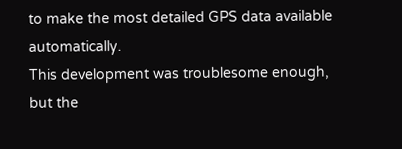to make the most detailed GPS data available automatically.
This development was troublesome enough, but the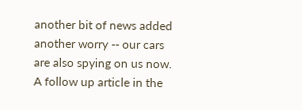another bit of news added another worry -- our cars are also spying on us now. A follow up article in the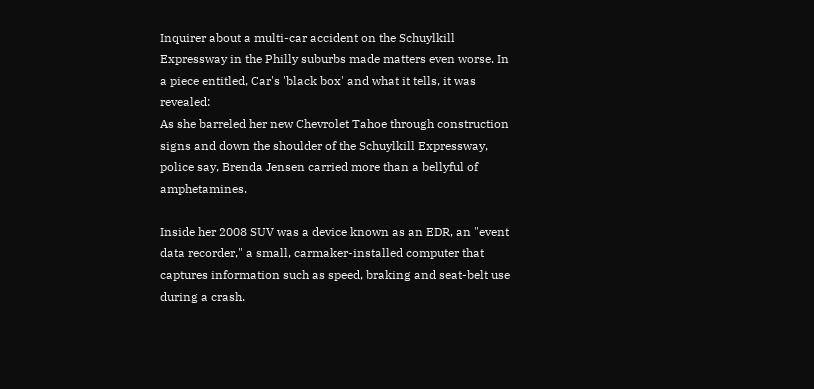Inquirer about a multi-car accident on the Schuylkill Expressway in the Philly suburbs made matters even worse. In a piece entitled, Car's 'black box' and what it tells, it was revealed:
As she barreled her new Chevrolet Tahoe through construction signs and down the shoulder of the Schuylkill Expressway, police say, Brenda Jensen carried more than a bellyful of amphetamines.

Inside her 2008 SUV was a device known as an EDR, an "event data recorder," a small, carmaker-installed computer that captures information such as speed, braking and seat-belt use during a crash.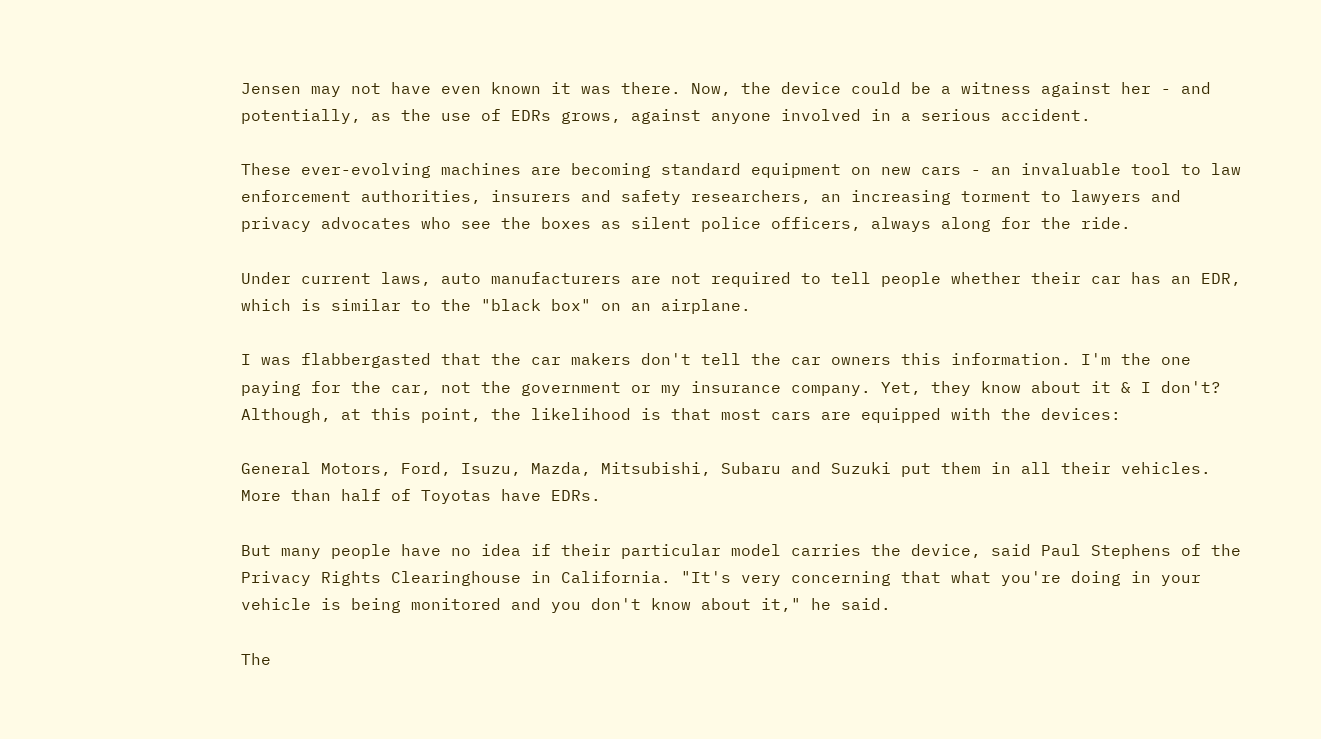Jensen may not have even known it was there. Now, the device could be a witness against her - and potentially, as the use of EDRs grows, against anyone involved in a serious accident.

These ever-evolving machines are becoming standard equipment on new cars - an invaluable tool to law enforcement authorities, insurers and safety researchers, an increasing torment to lawyers and privacy advocates who see the boxes as silent police officers, always along for the ride.

Under current laws, auto manufacturers are not required to tell people whether their car has an EDR, which is similar to the "black box" on an airplane.

I was flabbergasted that the car makers don't tell the car owners this information. I'm the one paying for the car, not the government or my insurance company. Yet, they know about it & I don't? Although, at this point, the likelihood is that most cars are equipped with the devices:

General Motors, Ford, Isuzu, Mazda, Mitsubishi, Subaru and Suzuki put them in all their vehicles. More than half of Toyotas have EDRs.

But many people have no idea if their particular model carries the device, said Paul Stephens of the Privacy Rights Clearinghouse in California. "It's very concerning that what you're doing in your vehicle is being monitored and you don't know about it," he said.

The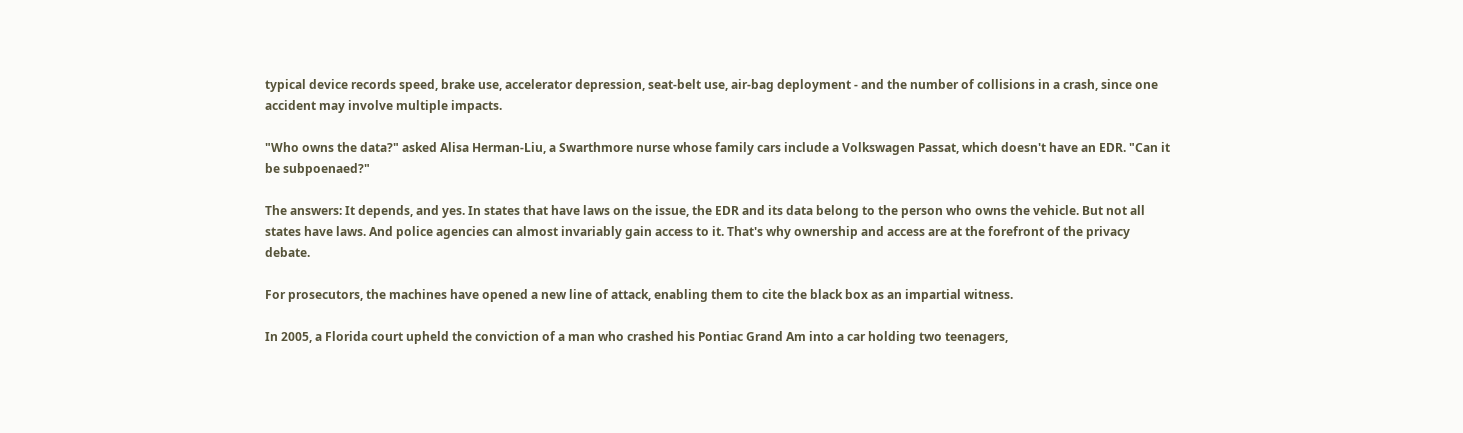typical device records speed, brake use, accelerator depression, seat-belt use, air-bag deployment - and the number of collisions in a crash, since one accident may involve multiple impacts.

"Who owns the data?" asked Alisa Herman-Liu, a Swarthmore nurse whose family cars include a Volkswagen Passat, which doesn't have an EDR. "Can it be subpoenaed?"

The answers: It depends, and yes. In states that have laws on the issue, the EDR and its data belong to the person who owns the vehicle. But not all states have laws. And police agencies can almost invariably gain access to it. That's why ownership and access are at the forefront of the privacy debate.

For prosecutors, the machines have opened a new line of attack, enabling them to cite the black box as an impartial witness.

In 2005, a Florida court upheld the conviction of a man who crashed his Pontiac Grand Am into a car holding two teenagers,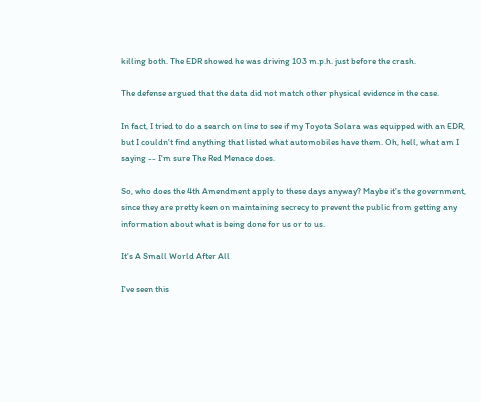killing both. The EDR showed he was driving 103 m.p.h. just before the crash.

The defense argued that the data did not match other physical evidence in the case.

In fact, I tried to do a search on line to see if my Toyota Solara was equipped with an EDR, but I couldn't find anything that listed what automobiles have them. Oh, hell, what am I saying -- I'm sure The Red Menace does.

So, who does the 4th Amendment apply to these days anyway? Maybe it's the government, since they are pretty keen on maintaining secrecy to prevent the public from getting any information about what is being done for us or to us.

It's A Small World After All

I've seen this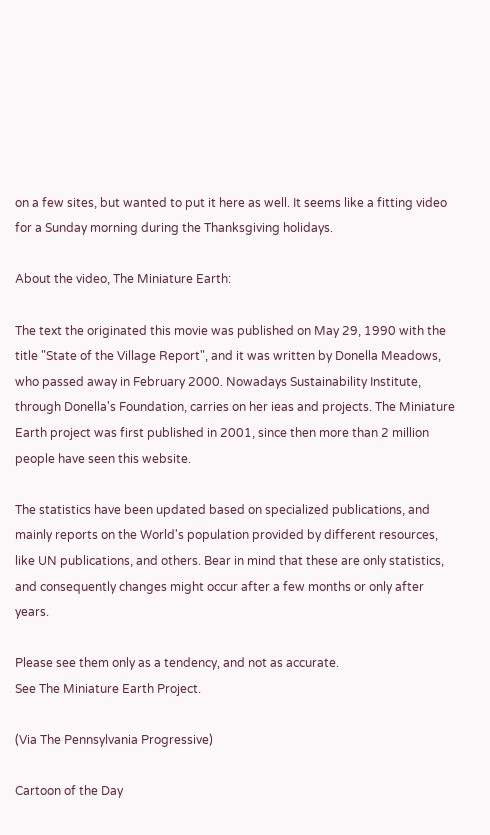on a few sites, but wanted to put it here as well. It seems like a fitting video for a Sunday morning during the Thanksgiving holidays.

About the video, The Miniature Earth:

The text the originated this movie was published on May 29, 1990 with the title "State of the Village Report", and it was written by Donella Meadows, who passed away in February 2000. Nowadays Sustainability Institute, through Donella's Foundation, carries on her ieas and projects. The Miniature Earth project was first published in 2001, since then more than 2 million people have seen this website.

The statistics have been updated based on specialized publications, and mainly reports on the World's population provided by different resources, like UN publications, and others. Bear in mind that these are only statistics, and consequently changes might occur after a few months or only after years.

Please see them only as a tendency, and not as accurate.
See The Miniature Earth Project.

(Via The Pennsylvania Progressive)

Cartoon of the Day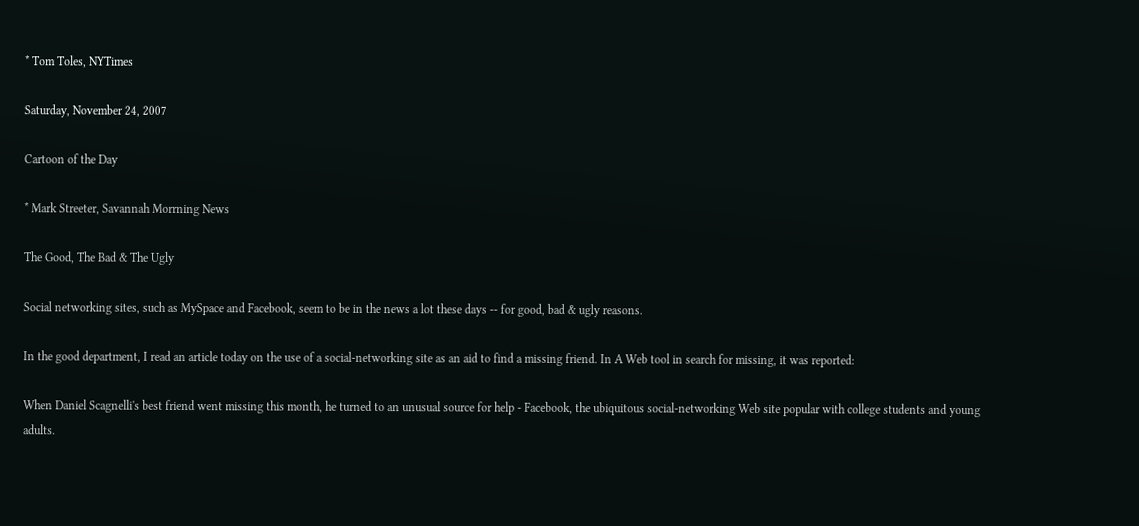* Tom Toles, NYTimes

Saturday, November 24, 2007

Cartoon of the Day

* Mark Streeter, Savannah Morrning News

The Good, The Bad & The Ugly

Social networking sites, such as MySpace and Facebook, seem to be in the news a lot these days -- for good, bad & ugly reasons.

In the good department, I read an article today on the use of a social-networking site as an aid to find a missing friend. In A Web tool in search for missing, it was reported:

When Daniel Scagnelli's best friend went missing this month, he turned to an unusual source for help - Facebook, the ubiquitous social-networking Web site popular with college students and young adults.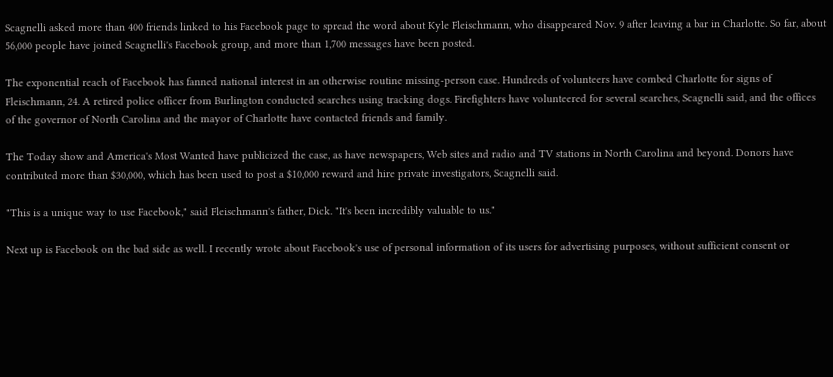Scagnelli asked more than 400 friends linked to his Facebook page to spread the word about Kyle Fleischmann, who disappeared Nov. 9 after leaving a bar in Charlotte. So far, about 56,000 people have joined Scagnelli's Facebook group, and more than 1,700 messages have been posted.

The exponential reach of Facebook has fanned national interest in an otherwise routine missing-person case. Hundreds of volunteers have combed Charlotte for signs of Fleischmann, 24. A retired police officer from Burlington conducted searches using tracking dogs. Firefighters have volunteered for several searches, Scagnelli said, and the offices of the governor of North Carolina and the mayor of Charlotte have contacted friends and family.

The Today show and America's Most Wanted have publicized the case, as have newspapers, Web sites and radio and TV stations in North Carolina and beyond. Donors have contributed more than $30,000, which has been used to post a $10,000 reward and hire private investigators, Scagnelli said.

"This is a unique way to use Facebook," said Fleischmann's father, Dick. "It's been incredibly valuable to us."

Next up is Facebook on the bad side as well. I recently wrote about Facebook's use of personal information of its users for advertising purposes, without sufficient consent or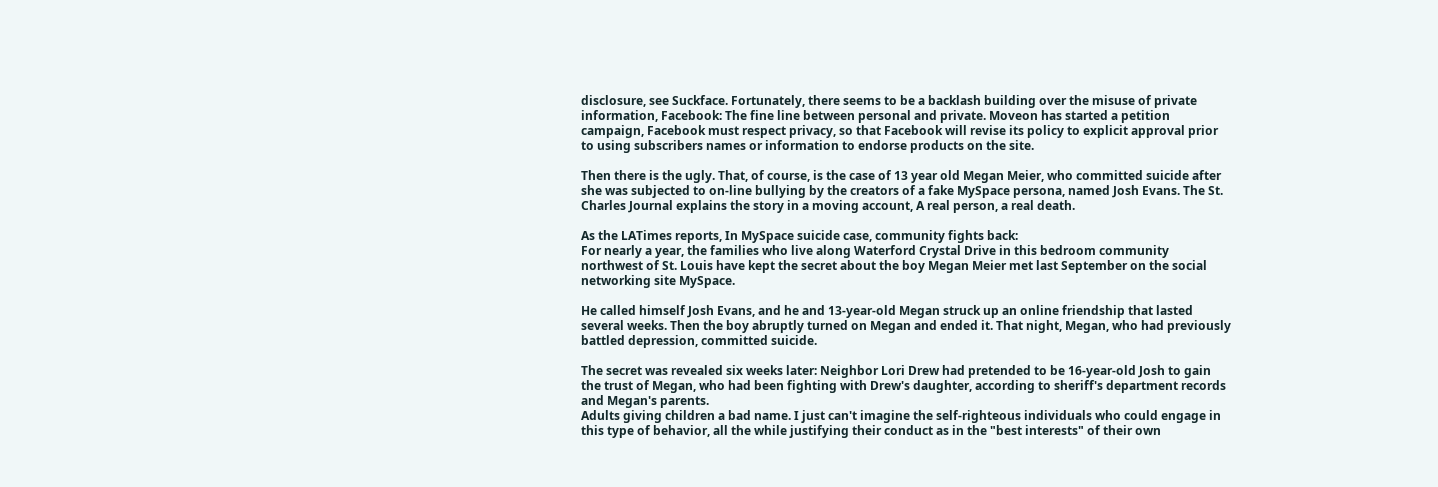disclosure, see Suckface. Fortunately, there seems to be a backlash building over the misuse of private information, Facebook: The fine line between personal and private. Moveon has started a petition campaign, Facebook must respect privacy, so that Facebook will revise its policy to explicit approval prior to using subscribers names or information to endorse products on the site.

Then there is the ugly. That, of course, is the case of 13 year old Megan Meier, who committed suicide after she was subjected to on-line bullying by the creators of a fake MySpace persona, named Josh Evans. The St. Charles Journal explains the story in a moving account, A real person, a real death.

As the LATimes reports, In MySpace suicide case, community fights back:
For nearly a year, the families who live along Waterford Crystal Drive in this bedroom community northwest of St. Louis have kept the secret about the boy Megan Meier met last September on the social networking site MySpace.

He called himself Josh Evans, and he and 13-year-old Megan struck up an online friendship that lasted several weeks. Then the boy abruptly turned on Megan and ended it. That night, Megan, who had previously battled depression, committed suicide.

The secret was revealed six weeks later: Neighbor Lori Drew had pretended to be 16-year-old Josh to gain the trust of Megan, who had been fighting with Drew's daughter, according to sheriff's department records and Megan's parents.
Adults giving children a bad name. I just can't imagine the self-righteous individuals who could engage in this type of behavior, all the while justifying their conduct as in the "best interests" of their own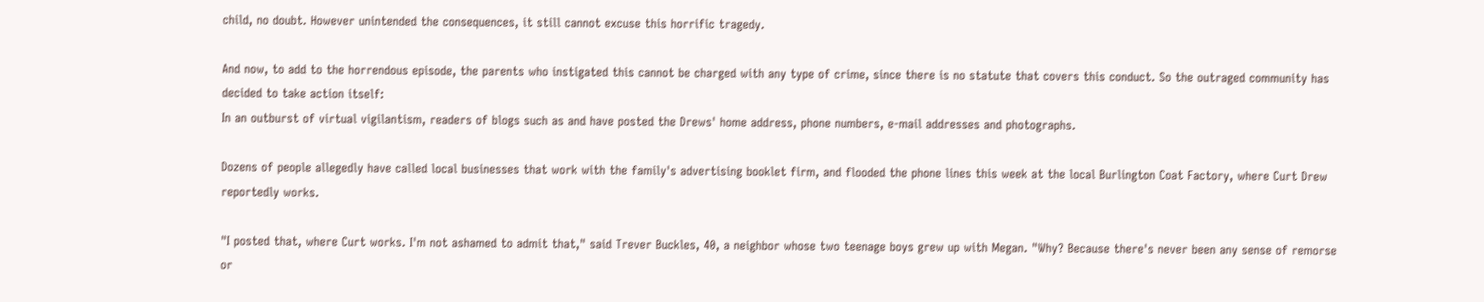child, no doubt. However unintended the consequences, it still cannot excuse this horrific tragedy.

And now, to add to the horrendous episode, the parents who instigated this cannot be charged with any type of crime, since there is no statute that covers this conduct. So the outraged community has decided to take action itself:
In an outburst of virtual vigilantism, readers of blogs such as and have posted the Drews' home address, phone numbers, e-mail addresses and photographs.

Dozens of people allegedly have called local businesses that work with the family's advertising booklet firm, and flooded the phone lines this week at the local Burlington Coat Factory, where Curt Drew reportedly works.

"I posted that, where Curt works. I'm not ashamed to admit that," said Trever Buckles, 40, a neighbor whose two teenage boys grew up with Megan. "Why? Because there's never been any sense of remorse or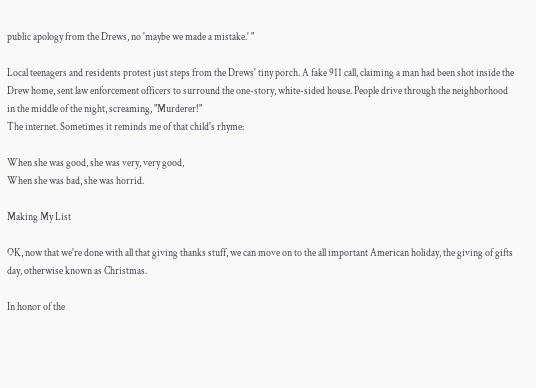public apology from the Drews, no 'maybe we made a mistake.' "

Local teenagers and residents protest just steps from the Drews' tiny porch. A fake 911 call, claiming a man had been shot inside the Drew home, sent law enforcement officers to surround the one-story, white-sided house. People drive through the neighborhood in the middle of the night, screaming, "Murderer!"
The internet. Sometimes it reminds me of that child's rhyme:

When she was good, she was very, very good,
When she was bad, she was horrid.

Making My List

OK, now that we're done with all that giving thanks stuff, we can move on to the all important American holiday, the giving of gifts day, otherwise known as Christmas.

In honor of the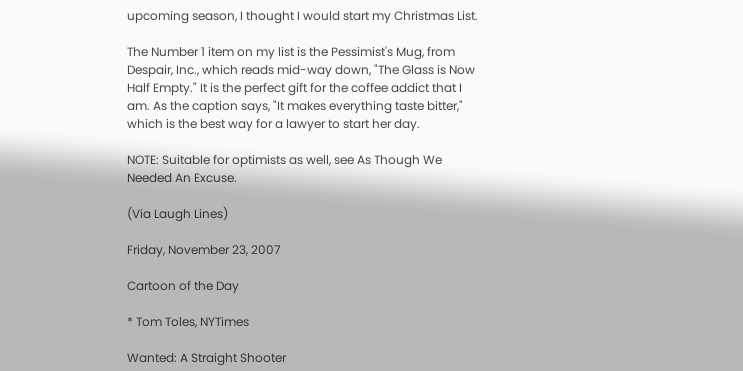upcoming season, I thought I would start my Christmas List.

The Number 1 item on my list is the Pessimist's Mug, from Despair, Inc., which reads mid-way down, "The Glass is Now Half Empty." It is the perfect gift for the coffee addict that I am. As the caption says, "It makes everything taste bitter," which is the best way for a lawyer to start her day.

NOTE: Suitable for optimists as well, see As Though We Needed An Excuse.

(Via Laugh Lines)

Friday, November 23, 2007

Cartoon of the Day

* Tom Toles, NYTimes

Wanted: A Straight Shooter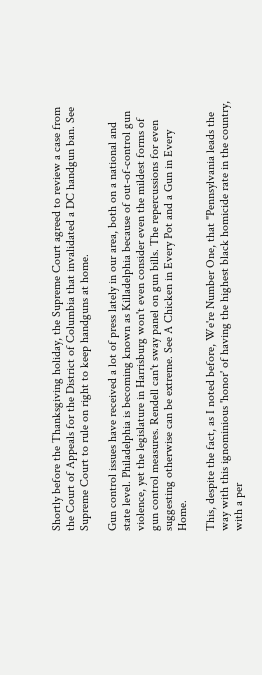Shortly before the Thanksgiving holiday, the Supreme Court agreed to review a case from the Court of Appeals for the District of Columbia that invalidated a DC handgun ban. See Supreme Court to rule on right to keep handguns at home.

Gun control issues have received a lot of press lately in our area, both on a national and state level. Philadelphia is becoming known as Killadelphia because of out-of-control gun violence, yet the legislature in Harrisburg won't even consider even the mildest forms of gun control measures. Rendell can't sway panel on gun bills. The repercussions for even suggesting otherwise can be extreme. See A Chicken in Every Pot and a Gun in Every Home.

This, despite the fact, as I noted before, We're Number One, that "Pennsylvania leads the way with this ignominious 'honor' of having the highest black homicide rate in the country, with a per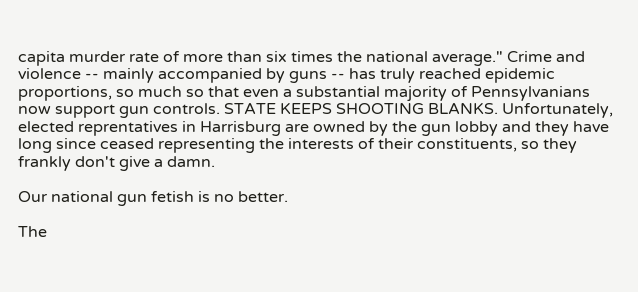capita murder rate of more than six times the national average." Crime and violence -- mainly accompanied by guns -- has truly reached epidemic proportions, so much so that even a substantial majority of Pennsylvanians now support gun controls. STATE KEEPS SHOOTING BLANKS. Unfortunately, elected reprentatives in Harrisburg are owned by the gun lobby and they have long since ceased representing the interests of their constituents, so they frankly don't give a damn.

Our national gun fetish is no better.

The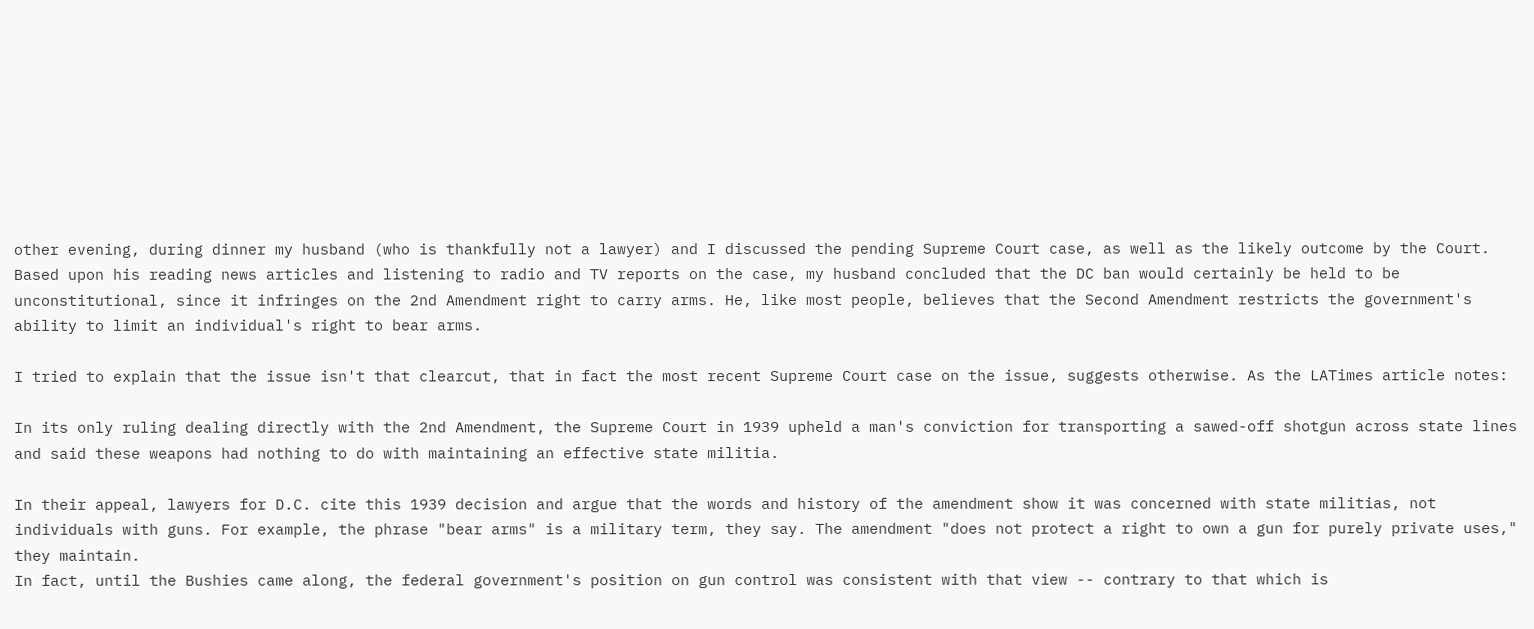other evening, during dinner my husband (who is thankfully not a lawyer) and I discussed the pending Supreme Court case, as well as the likely outcome by the Court. Based upon his reading news articles and listening to radio and TV reports on the case, my husband concluded that the DC ban would certainly be held to be unconstitutional, since it infringes on the 2nd Amendment right to carry arms. He, like most people, believes that the Second Amendment restricts the government's ability to limit an individual's right to bear arms.

I tried to explain that the issue isn't that clearcut, that in fact the most recent Supreme Court case on the issue, suggests otherwise. As the LATimes article notes:

In its only ruling dealing directly with the 2nd Amendment, the Supreme Court in 1939 upheld a man's conviction for transporting a sawed-off shotgun across state lines and said these weapons had nothing to do with maintaining an effective state militia.

In their appeal, lawyers for D.C. cite this 1939 decision and argue that the words and history of the amendment show it was concerned with state militias, not individuals with guns. For example, the phrase "bear arms" is a military term, they say. The amendment "does not protect a right to own a gun for purely private uses," they maintain.
In fact, until the Bushies came along, the federal government's position on gun control was consistent with that view -- contrary to that which is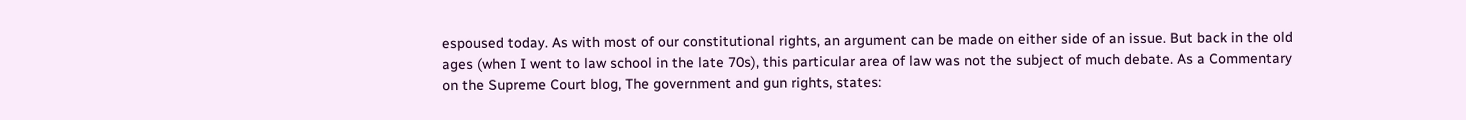espoused today. As with most of our constitutional rights, an argument can be made on either side of an issue. But back in the old ages (when I went to law school in the late 70s), this particular area of law was not the subject of much debate. As a Commentary on the Supreme Court blog, The government and gun rights, states: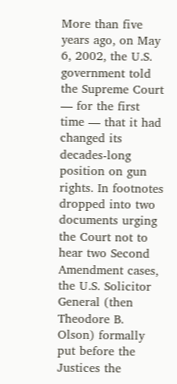More than five years ago, on May 6, 2002, the U.S. government told the Supreme Court — for the first time — that it had changed its decades-long position on gun rights. In footnotes dropped into two documents urging the Court not to hear two Second Amendment cases, the U.S. Solicitor General (then Theodore B. Olson) formally put before the Justices the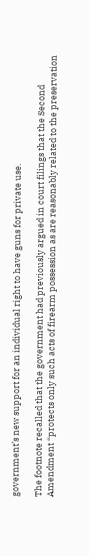government’s new support for an individual right to have guns for private use.

The footnote recalled that the government had previously argued in court filings that the Second Amendment “protects only such acts of firearm possession as are reasonably related to the preservation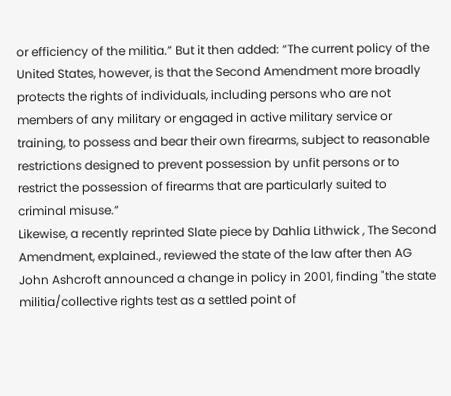or efficiency of the militia.” But it then added: “The current policy of the United States, however, is that the Second Amendment more broadly protects the rights of individuals, including persons who are not members of any military or engaged in active military service or training, to possess and bear their own firearms, subject to reasonable restrictions designed to prevent possession by unfit persons or to restrict the possession of firearms that are particularly suited to criminal misuse.”
Likewise, a recently reprinted Slate piece by Dahlia Lithwick , The Second Amendment, explained., reviewed the state of the law after then AG John Ashcroft announced a change in policy in 2001, finding "the state militia/collective rights test as a settled point of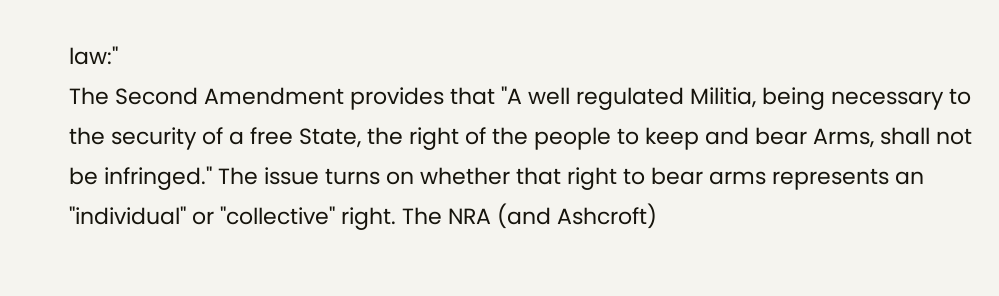law:"
The Second Amendment provides that "A well regulated Militia, being necessary to the security of a free State, the right of the people to keep and bear Arms, shall not be infringed." The issue turns on whether that right to bear arms represents an "individual" or "collective" right. The NRA (and Ashcroft)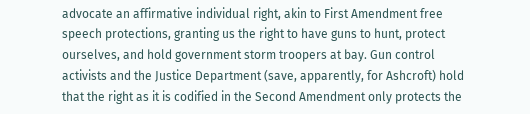advocate an affirmative individual right, akin to First Amendment free speech protections, granting us the right to have guns to hunt, protect ourselves, and hold government storm troopers at bay. Gun control activists and the Justice Department (save, apparently, for Ashcroft) hold that the right as it is codified in the Second Amendment only protects the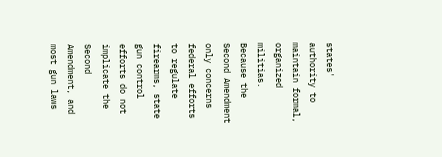states' authority to maintain formal, organized militias. Because the Second Amendment only concerns federal efforts to regulate firearms, state gun control efforts do not implicate the Second Amendment, and most gun laws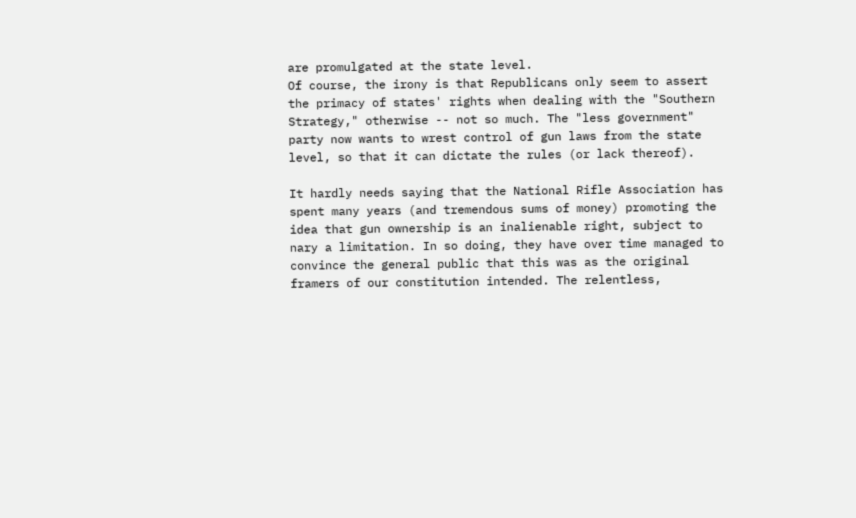are promulgated at the state level.
Of course, the irony is that Republicans only seem to assert the primacy of states' rights when dealing with the "Southern Strategy," otherwise -- not so much. The "less government" party now wants to wrest control of gun laws from the state level, so that it can dictate the rules (or lack thereof).

It hardly needs saying that the National Rifle Association has spent many years (and tremendous sums of money) promoting the idea that gun ownership is an inalienable right, subject to nary a limitation. In so doing, they have over time managed to convince the general public that this was as the original framers of our constitution intended. The relentless,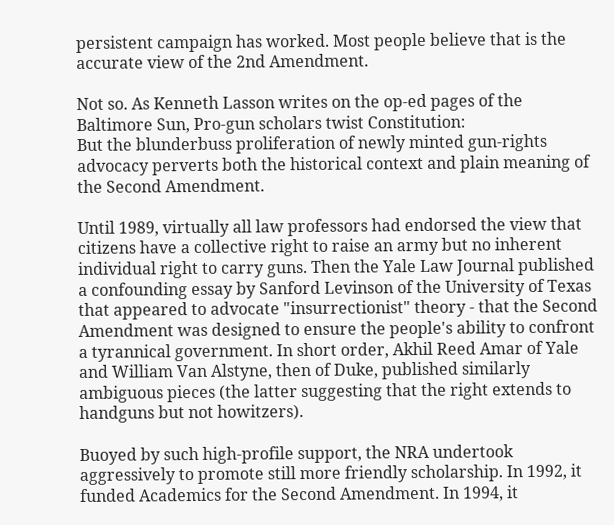persistent campaign has worked. Most people believe that is the accurate view of the 2nd Amendment.

Not so. As Kenneth Lasson writes on the op-ed pages of the Baltimore Sun, Pro-gun scholars twist Constitution:
But the blunderbuss proliferation of newly minted gun-rights advocacy perverts both the historical context and plain meaning of the Second Amendment.

Until 1989, virtually all law professors had endorsed the view that citizens have a collective right to raise an army but no inherent individual right to carry guns. Then the Yale Law Journal published a confounding essay by Sanford Levinson of the University of Texas that appeared to advocate "insurrectionist" theory - that the Second Amendment was designed to ensure the people's ability to confront a tyrannical government. In short order, Akhil Reed Amar of Yale and William Van Alstyne, then of Duke, published similarly ambiguous pieces (the latter suggesting that the right extends to handguns but not howitzers).

Buoyed by such high-profile support, the NRA undertook aggressively to promote still more friendly scholarship. In 1992, it funded Academics for the Second Amendment. In 1994, it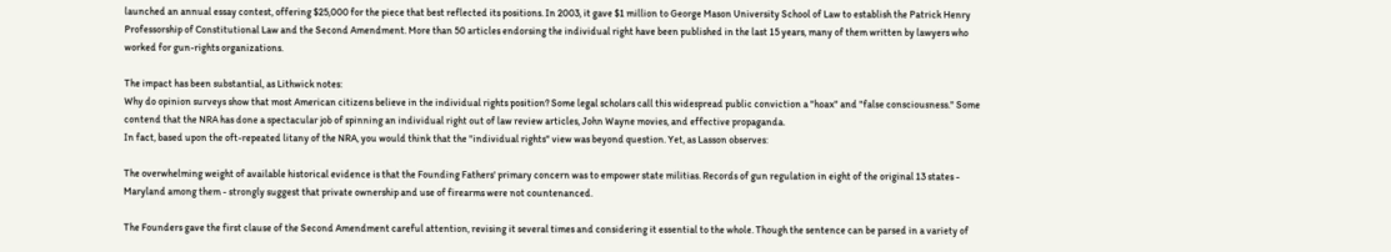launched an annual essay contest, offering $25,000 for the piece that best reflected its positions. In 2003, it gave $1 million to George Mason University School of Law to establish the Patrick Henry Professorship of Constitutional Law and the Second Amendment. More than 50 articles endorsing the individual right have been published in the last 15 years, many of them written by lawyers who worked for gun-rights organizations.

The impact has been substantial, as Lithwick notes:
Why do opinion surveys show that most American citizens believe in the individual rights position? Some legal scholars call this widespread public conviction a "hoax" and "false consciousness." Some contend that the NRA has done a spectacular job of spinning an individual right out of law review articles, John Wayne movies, and effective propaganda.
In fact, based upon the oft-repeated litany of the NRA, you would think that the "individual rights" view was beyond question. Yet, as Lasson observes:

The overwhelming weight of available historical evidence is that the Founding Fathers' primary concern was to empower state militias. Records of gun regulation in eight of the original 13 states - Maryland among them - strongly suggest that private ownership and use of firearms were not countenanced.

The Founders gave the first clause of the Second Amendment careful attention, revising it several times and considering it essential to the whole. Though the sentence can be parsed in a variety of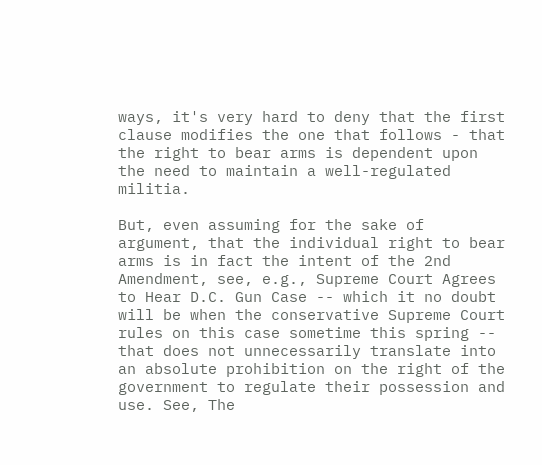ways, it's very hard to deny that the first clause modifies the one that follows - that the right to bear arms is dependent upon the need to maintain a well-regulated militia.

But, even assuming for the sake of argument, that the individual right to bear arms is in fact the intent of the 2nd Amendment, see, e.g., Supreme Court Agrees to Hear D.C. Gun Case -- which it no doubt will be when the conservative Supreme Court rules on this case sometime this spring -- that does not unnecessarily translate into an absolute prohibition on the right of the government to regulate their possession and use. See, The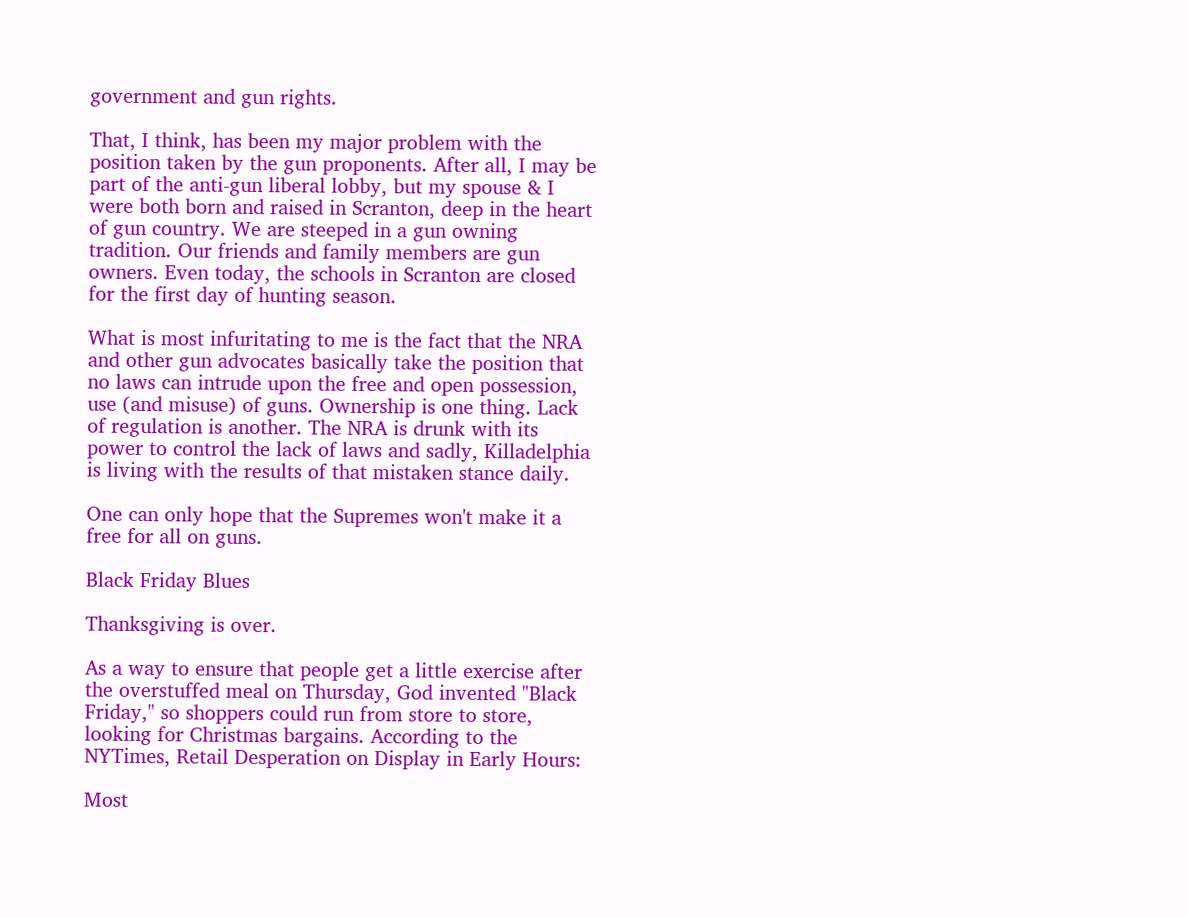government and gun rights.

That, I think, has been my major problem with the position taken by the gun proponents. After all, I may be part of the anti-gun liberal lobby, but my spouse & I were both born and raised in Scranton, deep in the heart of gun country. We are steeped in a gun owning tradition. Our friends and family members are gun owners. Even today, the schools in Scranton are closed for the first day of hunting season.

What is most infuritating to me is the fact that the NRA and other gun advocates basically take the position that no laws can intrude upon the free and open possession, use (and misuse) of guns. Ownership is one thing. Lack of regulation is another. The NRA is drunk with its power to control the lack of laws and sadly, Killadelphia is living with the results of that mistaken stance daily.

One can only hope that the Supremes won't make it a free for all on guns.

Black Friday Blues

Thanksgiving is over.

As a way to ensure that people get a little exercise after the overstuffed meal on Thursday, God invented "Black Friday," so shoppers could run from store to store, looking for Christmas bargains. According to the NYTimes, Retail Desperation on Display in Early Hours:

Most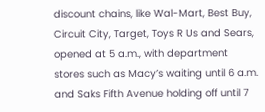discount chains, like Wal-Mart, Best Buy, Circuit City, Target, Toys R Us and Sears, opened at 5 a.m., with department stores such as Macy’s waiting until 6 a.m. and Saks Fifth Avenue holding off until 7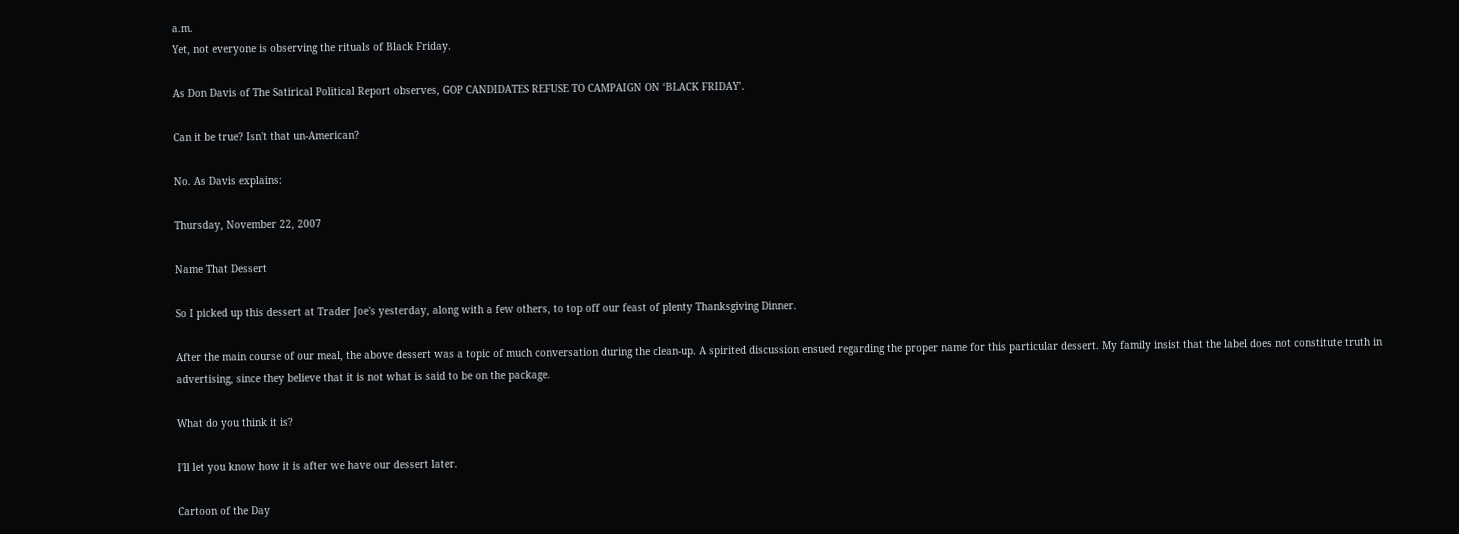a.m.
Yet, not everyone is observing the rituals of Black Friday.

As Don Davis of The Satirical Political Report observes, GOP CANDIDATES REFUSE TO CAMPAIGN ON ‘BLACK FRIDAY’.

Can it be true? Isn't that un-American?

No. As Davis explains:

Thursday, November 22, 2007

Name That Dessert

So I picked up this dessert at Trader Joe's yesterday, along with a few others, to top off our feast of plenty Thanksgiving Dinner.

After the main course of our meal, the above dessert was a topic of much conversation during the clean-up. A spirited discussion ensued regarding the proper name for this particular dessert. My family insist that the label does not constitute truth in advertising, since they believe that it is not what is said to be on the package.

What do you think it is?

I'll let you know how it is after we have our dessert later.

Cartoon of the Day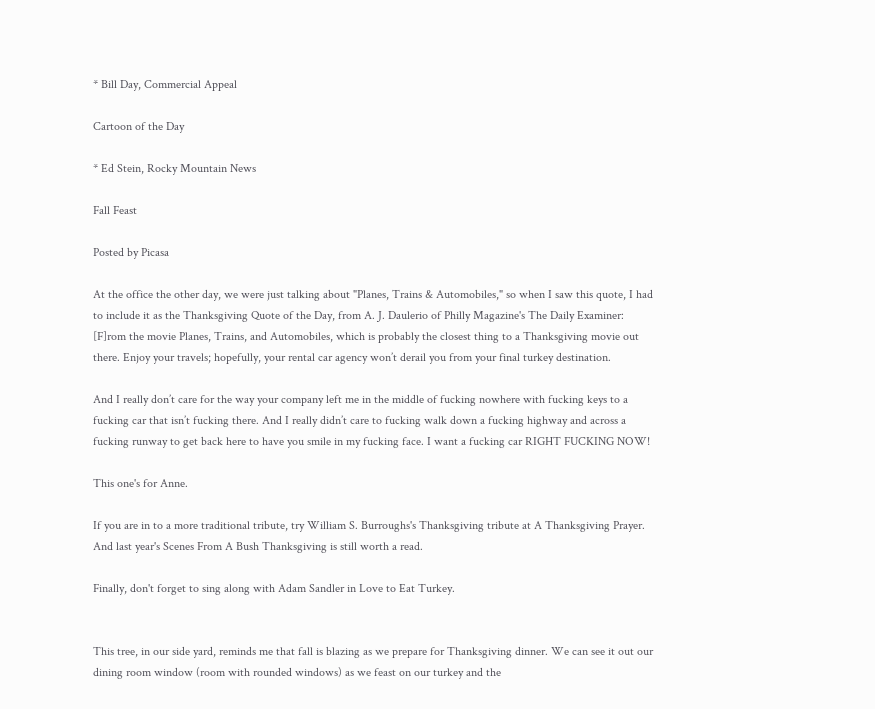* Bill Day, Commercial Appeal

Cartoon of the Day

* Ed Stein, Rocky Mountain News

Fall Feast

Posted by Picasa

At the office the other day, we were just talking about "Planes, Trains & Automobiles," so when I saw this quote, I had to include it as the Thanksgiving Quote of the Day, from A. J. Daulerio of Philly Magazine's The Daily Examiner:
[F]rom the movie Planes, Trains, and Automobiles, which is probably the closest thing to a Thanksgiving movie out there. Enjoy your travels; hopefully, your rental car agency won’t derail you from your final turkey destination.

And I really don’t care for the way your company left me in the middle of fucking nowhere with fucking keys to a fucking car that isn’t fucking there. And I really didn’t care to fucking walk down a fucking highway and across a fucking runway to get back here to have you smile in my fucking face. I want a fucking car RIGHT FUCKING NOW!

This one's for Anne.

If you are in to a more traditional tribute, try William S. Burroughs's Thanksgiving tribute at A Thanksgiving Prayer. And last year's Scenes From A Bush Thanksgiving is still worth a read.

Finally, don't forget to sing along with Adam Sandler in Love to Eat Turkey.


This tree, in our side yard, reminds me that fall is blazing as we prepare for Thanksgiving dinner. We can see it out our dining room window (room with rounded windows) as we feast on our turkey and the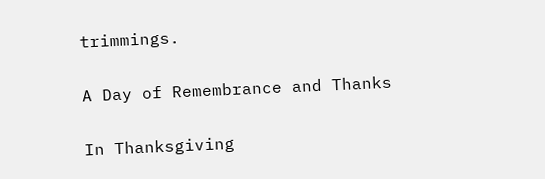trimmings.

A Day of Remembrance and Thanks

In Thanksgiving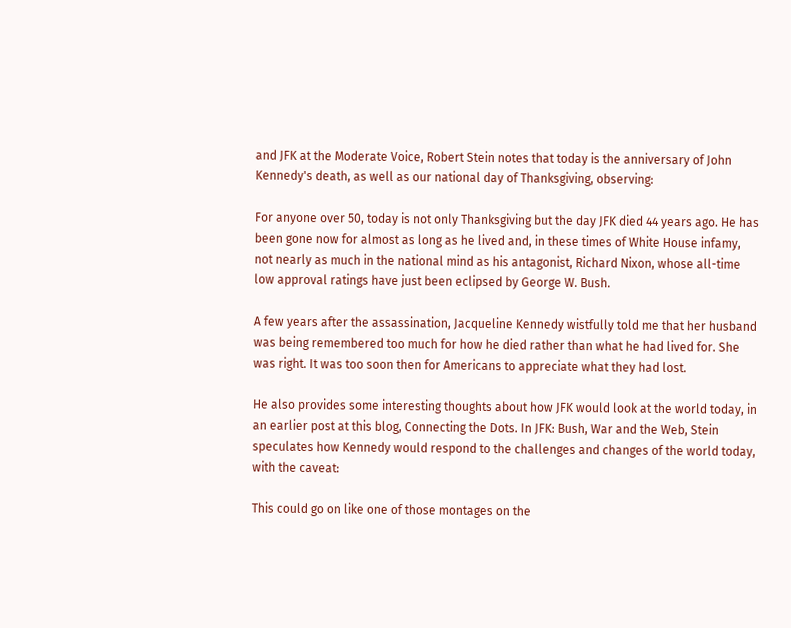and JFK at the Moderate Voice, Robert Stein notes that today is the anniversary of John Kennedy's death, as well as our national day of Thanksgiving, observing:

For anyone over 50, today is not only Thanksgiving but the day JFK died 44 years ago. He has been gone now for almost as long as he lived and, in these times of White House infamy, not nearly as much in the national mind as his antagonist, Richard Nixon, whose all-time low approval ratings have just been eclipsed by George W. Bush.

A few years after the assassination, Jacqueline Kennedy wistfully told me that her husband was being remembered too much for how he died rather than what he had lived for. She was right. It was too soon then for Americans to appreciate what they had lost.

He also provides some interesting thoughts about how JFK would look at the world today, in an earlier post at this blog, Connecting the Dots. In JFK: Bush, War and the Web, Stein speculates how Kennedy would respond to the challenges and changes of the world today, with the caveat:

This could go on like one of those montages on the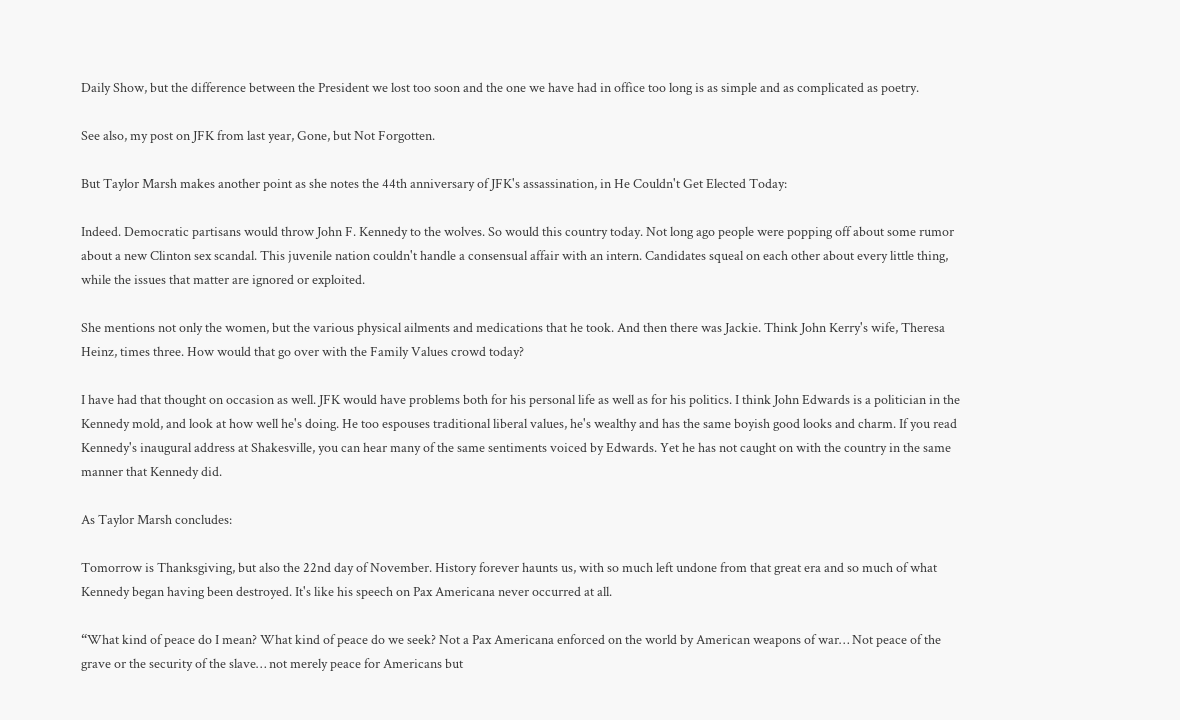Daily Show, but the difference between the President we lost too soon and the one we have had in office too long is as simple and as complicated as poetry.

See also, my post on JFK from last year, Gone, but Not Forgotten.

But Taylor Marsh makes another point as she notes the 44th anniversary of JFK's assassination, in He Couldn't Get Elected Today:

Indeed. Democratic partisans would throw John F. Kennedy to the wolves. So would this country today. Not long ago people were popping off about some rumor about a new Clinton sex scandal. This juvenile nation couldn't handle a consensual affair with an intern. Candidates squeal on each other about every little thing, while the issues that matter are ignored or exploited.

She mentions not only the women, but the various physical ailments and medications that he took. And then there was Jackie. Think John Kerry's wife, Theresa Heinz, times three. How would that go over with the Family Values crowd today?

I have had that thought on occasion as well. JFK would have problems both for his personal life as well as for his politics. I think John Edwards is a politician in the Kennedy mold, and look at how well he's doing. He too espouses traditional liberal values, he's wealthy and has the same boyish good looks and charm. If you read Kennedy's inaugural address at Shakesville, you can hear many of the same sentiments voiced by Edwards. Yet he has not caught on with the country in the same manner that Kennedy did.

As Taylor Marsh concludes:

Tomorrow is Thanksgiving, but also the 22nd day of November. History forever haunts us, with so much left undone from that great era and so much of what Kennedy began having been destroyed. It's like his speech on Pax Americana never occurred at all.

“What kind of peace do I mean? What kind of peace do we seek? Not a Pax Americana enforced on the world by American weapons of war… Not peace of the grave or the security of the slave… not merely peace for Americans but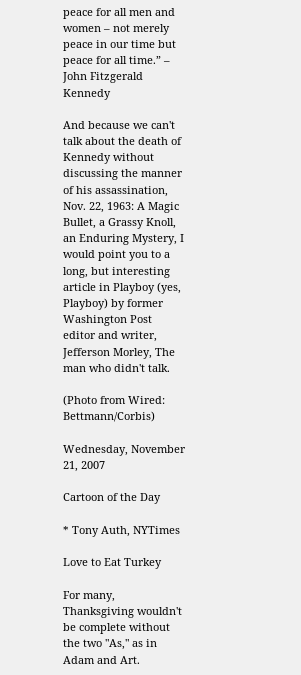peace for all men and women – not merely peace in our time but peace for all time.” – John Fitzgerald Kennedy

And because we can't talk about the death of Kennedy without discussing the manner of his assassination, Nov. 22, 1963: A Magic Bullet, a Grassy Knoll, an Enduring Mystery, I would point you to a long, but interesting article in Playboy (yes, Playboy) by former Washington Post editor and writer, Jefferson Morley, The man who didn't talk.

(Photo from Wired: Bettmann/Corbis)

Wednesday, November 21, 2007

Cartoon of the Day

* Tony Auth, NYTimes

Love to Eat Turkey

For many, Thanksgiving wouldn't be complete without the two "As," as in Adam and Art.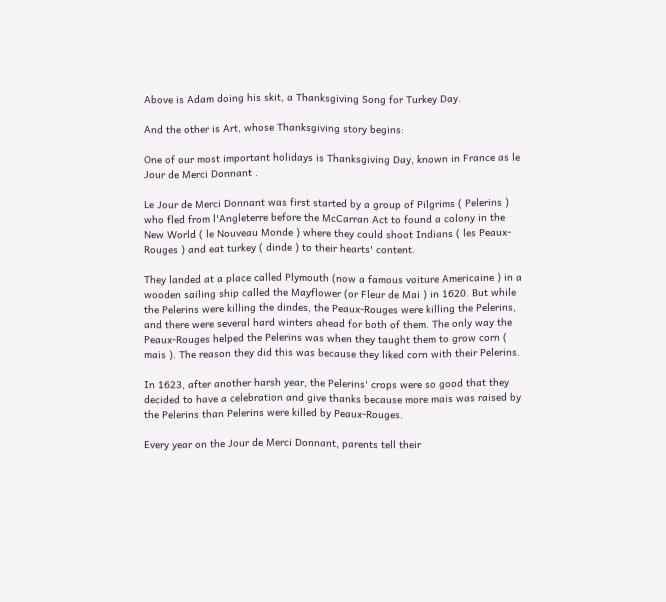Above is Adam doing his skit, a Thanksgiving Song for Turkey Day.

And the other is Art, whose Thanksgiving story begins:

One of our most important holidays is Thanksgiving Day, known in France as le Jour de Merci Donnant .

Le Jour de Merci Donnant was first started by a group of Pilgrims ( Pelerins ) who fled from l'Angleterre before the McCarran Act to found a colony in the New World ( le Nouveau Monde ) where they could shoot Indians ( les Peaux-Rouges ) and eat turkey ( dinde ) to their hearts' content.

They landed at a place called Plymouth (now a famous voiture Americaine ) in a wooden sailing ship called the Mayflower (or Fleur de Mai ) in 1620. But while the Pelerins were killing the dindes, the Peaux-Rouges were killing the Pelerins, and there were several hard winters ahead for both of them. The only way the Peaux-Rouges helped the Pelerins was when they taught them to grow corn ( mais ). The reason they did this was because they liked corn with their Pelerins.

In 1623, after another harsh year, the Pelerins' crops were so good that they decided to have a celebration and give thanks because more mais was raised by the Pelerins than Pelerins were killed by Peaux-Rouges.

Every year on the Jour de Merci Donnant, parents tell their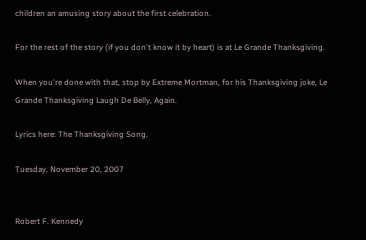children an amusing story about the first celebration.

For the rest of the story (if you don't know it by heart) is at Le Grande Thanksgiving.

When you're done with that, stop by Extreme Mortman, for his Thanksgiving joke, Le Grande Thanksgiving Laugh De Belly, Again.

Lyrics here: The Thanksgiving Song.

Tuesday, November 20, 2007


Robert F. Kennedy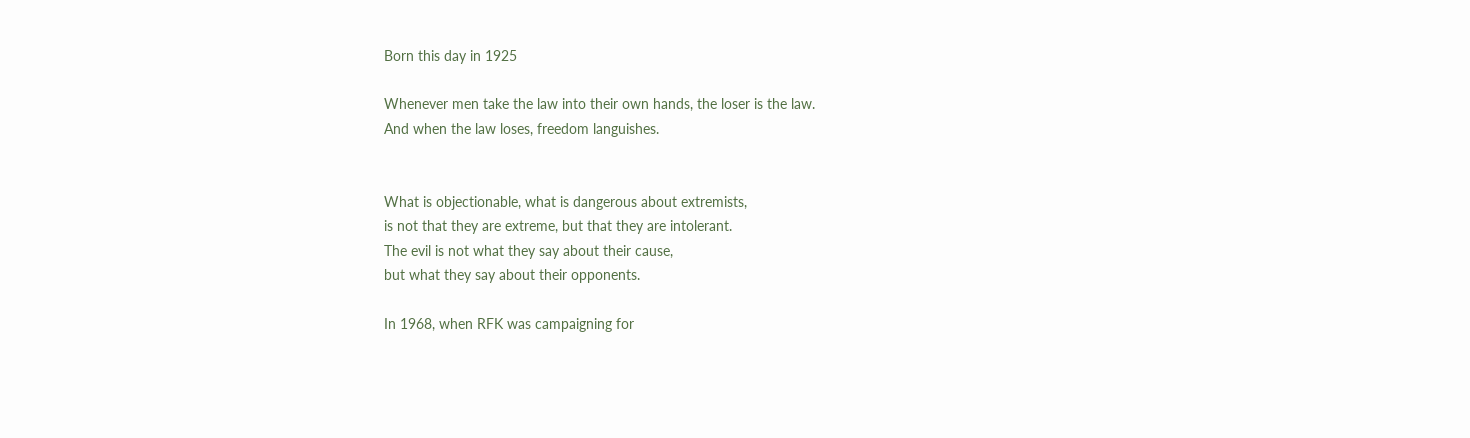Born this day in 1925

Whenever men take the law into their own hands, the loser is the law.
And when the law loses, freedom languishes.


What is objectionable, what is dangerous about extremists,
is not that they are extreme, but that they are intolerant.
The evil is not what they say about their cause,
but what they say about their opponents.

In 1968, when RFK was campaigning for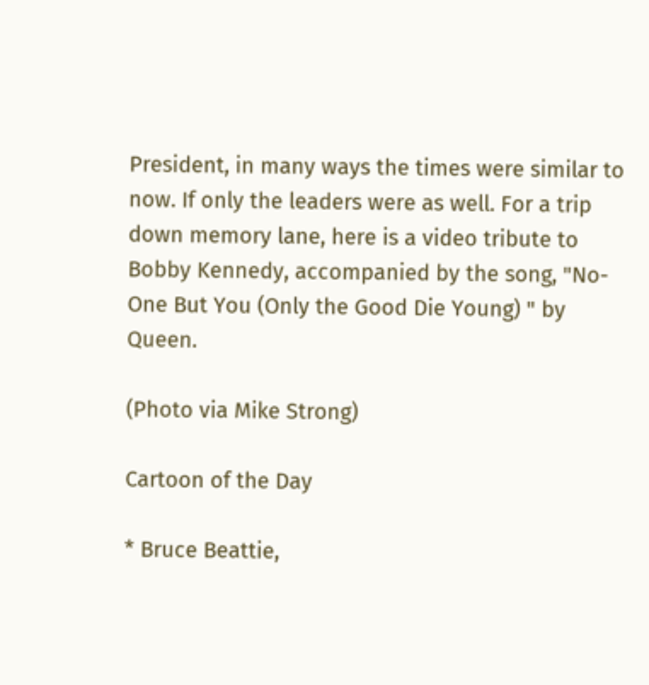President, in many ways the times were similar to now. If only the leaders were as well. For a trip down memory lane, here is a video tribute to Bobby Kennedy, accompanied by the song, "No-One But You (Only the Good Die Young) " by Queen.

(Photo via Mike Strong)

Cartoon of the Day

* Bruce Beattie,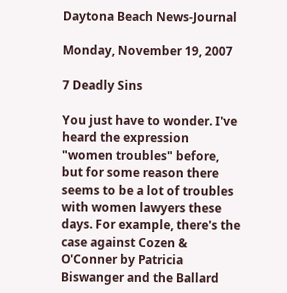Daytona Beach News-Journal

Monday, November 19, 2007

7 Deadly Sins

You just have to wonder. I've heard the expression "women troubles" before, but for some reason there seems to be a lot of troubles with women lawyers these days. For example, there's the case against Cozen & O'Conner by Patricia Biswanger and the Ballard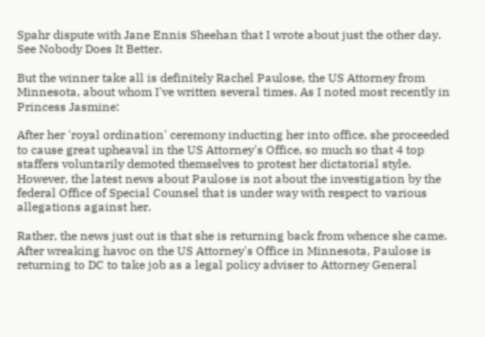Spahr dispute with Jane Ennis Sheehan that I wrote about just the other day. See Nobody Does It Better.

But the winner take all is definitely Rachel Paulose, the US Attorney from Minnesota, about whom I've written several times. As I noted most recently in Princess Jasmine:

After her 'royal ordination' ceremony inducting her into office, she proceeded to cause great upheaval in the US Attorney's Office, so much so that 4 top staffers voluntarily demoted themselves to protest her dictatorial style.
However, the latest news about Paulose is not about the investigation by the federal Office of Special Counsel that is under way with respect to various allegations against her.

Rather, the news just out is that she is returning back from whence she came. After wreaking havoc on the US Attorney's Office in Minnesota, Paulose is returning to DC to take job as a legal policy adviser to Attorney General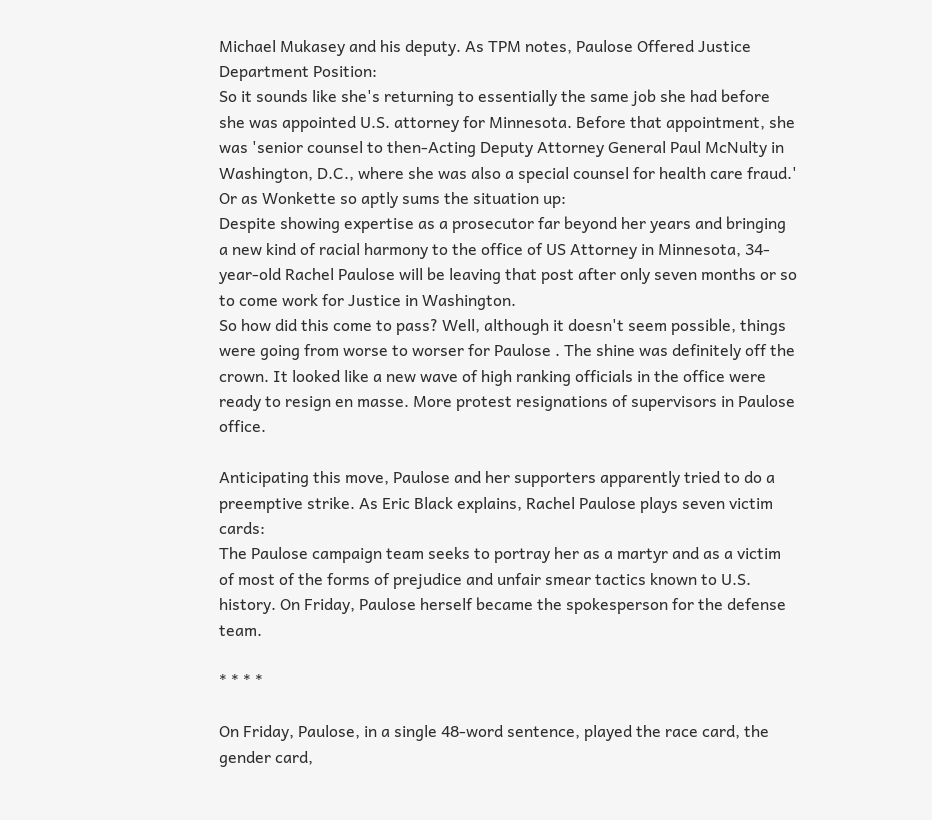Michael Mukasey and his deputy. As TPM notes, Paulose Offered Justice Department Position:
So it sounds like she's returning to essentially the same job she had before she was appointed U.S. attorney for Minnesota. Before that appointment, she was 'senior counsel to then-Acting Deputy Attorney General Paul McNulty in Washington, D.C., where she was also a special counsel for health care fraud.'
Or as Wonkette so aptly sums the situation up:
Despite showing expertise as a prosecutor far beyond her years and bringing a new kind of racial harmony to the office of US Attorney in Minnesota, 34-year-old Rachel Paulose will be leaving that post after only seven months or so to come work for Justice in Washington.
So how did this come to pass? Well, although it doesn't seem possible, things were going from worse to worser for Paulose . The shine was definitely off the crown. It looked like a new wave of high ranking officials in the office were ready to resign en masse. More protest resignations of supervisors in Paulose office.

Anticipating this move, Paulose and her supporters apparently tried to do a preemptive strike. As Eric Black explains, Rachel Paulose plays seven victim cards:
The Paulose campaign team seeks to portray her as a martyr and as a victim of most of the forms of prejudice and unfair smear tactics known to U.S. history. On Friday, Paulose herself became the spokesperson for the defense team.

* * * *

On Friday, Paulose, in a single 48-word sentence, played the race card, the gender card,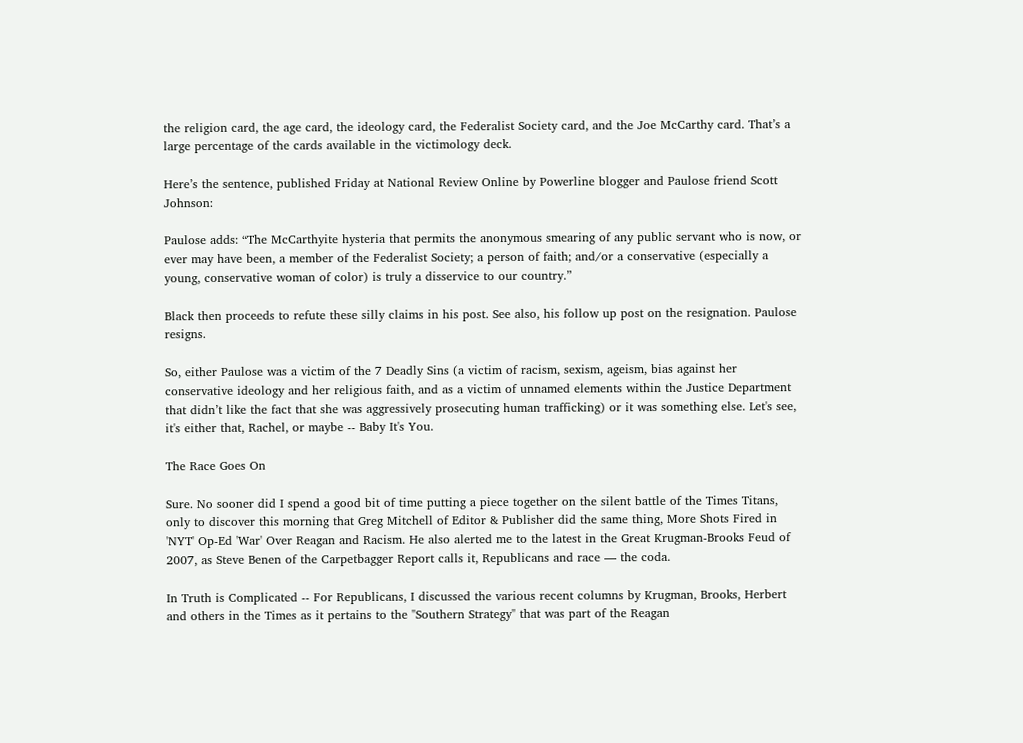the religion card, the age card, the ideology card, the Federalist Society card, and the Joe McCarthy card. That’s a large percentage of the cards available in the victimology deck.

Here’s the sentence, published Friday at National Review Online by Powerline blogger and Paulose friend Scott Johnson:

Paulose adds: “The McCarthyite hysteria that permits the anonymous smearing of any public servant who is now, or ever may have been, a member of the Federalist Society; a person of faith; and/or a conservative (especially a young, conservative woman of color) is truly a disservice to our country.”

Black then proceeds to refute these silly claims in his post. See also, his follow up post on the resignation. Paulose resigns.

So, either Paulose was a victim of the 7 Deadly Sins (a victim of racism, sexism, ageism, bias against her conservative ideology and her religious faith, and as a victim of unnamed elements within the Justice Department that didn’t like the fact that she was aggressively prosecuting human trafficking) or it was something else. Let's see, it's either that, Rachel, or maybe -- Baby It's You.

The Race Goes On

Sure. No sooner did I spend a good bit of time putting a piece together on the silent battle of the Times Titans, only to discover this morning that Greg Mitchell of Editor & Publisher did the same thing, More Shots Fired in 'NYT' Op-Ed 'War' Over Reagan and Racism. He also alerted me to the latest in the Great Krugman-Brooks Feud of 2007, as Steve Benen of the Carpetbagger Report calls it, Republicans and race — the coda.

In Truth is Complicated -- For Republicans, I discussed the various recent columns by Krugman, Brooks, Herbert and others in the Times as it pertains to the "Southern Strategy" that was part of the Reagan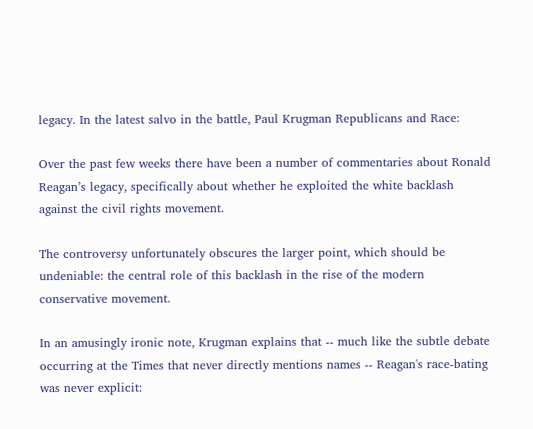legacy. In the latest salvo in the battle, Paul Krugman Republicans and Race:

Over the past few weeks there have been a number of commentaries about Ronald Reagan’s legacy, specifically about whether he exploited the white backlash against the civil rights movement.

The controversy unfortunately obscures the larger point, which should be undeniable: the central role of this backlash in the rise of the modern conservative movement.

In an amusingly ironic note, Krugman explains that -- much like the subtle debate occurring at the Times that never directly mentions names -- Reagan's race-bating was never explicit: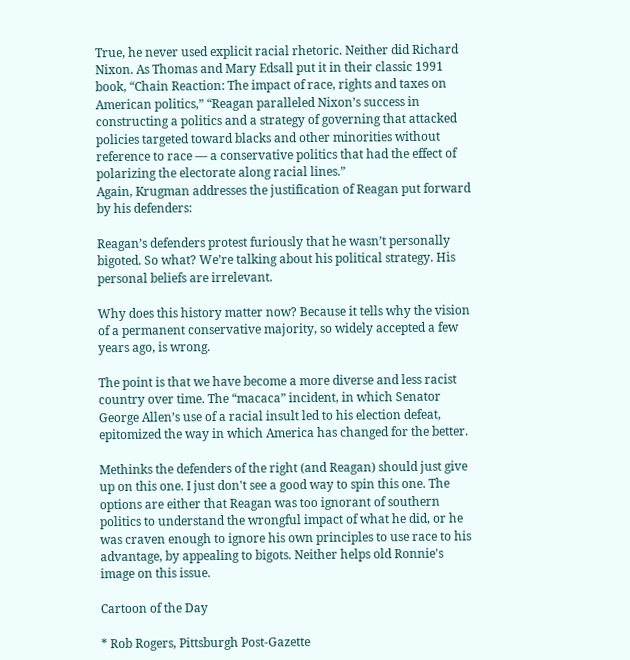True, he never used explicit racial rhetoric. Neither did Richard Nixon. As Thomas and Mary Edsall put it in their classic 1991 book, “Chain Reaction: The impact of race, rights and taxes on American politics,” “Reagan paralleled Nixon’s success in constructing a politics and a strategy of governing that attacked policies targeted toward blacks and other minorities without reference to race — a conservative politics that had the effect of polarizing the electorate along racial lines.”
Again, Krugman addresses the justification of Reagan put forward by his defenders:

Reagan’s defenders protest furiously that he wasn’t personally bigoted. So what? We’re talking about his political strategy. His personal beliefs are irrelevant.

Why does this history matter now? Because it tells why the vision of a permanent conservative majority, so widely accepted a few years ago, is wrong.

The point is that we have become a more diverse and less racist country over time. The “macaca” incident, in which Senator George Allen’s use of a racial insult led to his election defeat, epitomized the way in which America has changed for the better.

Methinks the defenders of the right (and Reagan) should just give up on this one. I just don't see a good way to spin this one. The options are either that Reagan was too ignorant of southern politics to understand the wrongful impact of what he did, or he was craven enough to ignore his own principles to use race to his advantage, by appealing to bigots. Neither helps old Ronnie's image on this issue.

Cartoon of the Day

* Rob Rogers, Pittsburgh Post-Gazette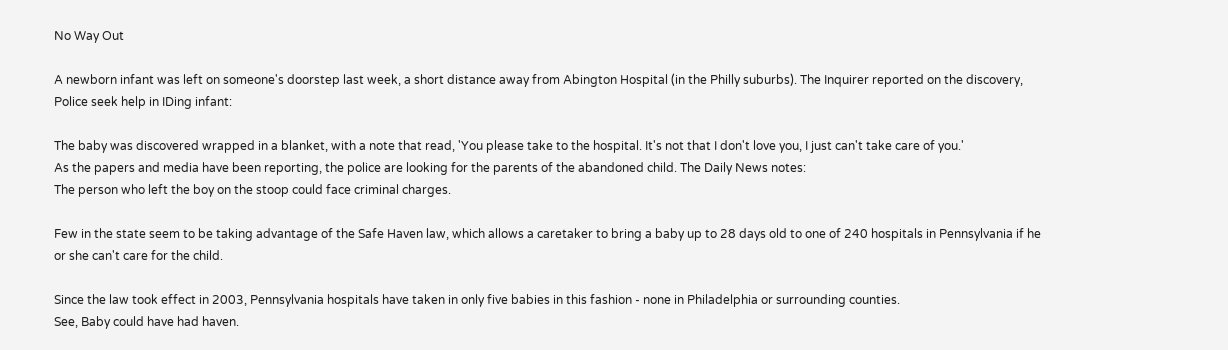No Way Out

A newborn infant was left on someone's doorstep last week, a short distance away from Abington Hospital (in the Philly suburbs). The Inquirer reported on the discovery, Police seek help in IDing infant:

The baby was discovered wrapped in a blanket, with a note that read, 'You please take to the hospital. It's not that I don't love you, I just can't take care of you.'
As the papers and media have been reporting, the police are looking for the parents of the abandoned child. The Daily News notes:
The person who left the boy on the stoop could face criminal charges.

Few in the state seem to be taking advantage of the Safe Haven law, which allows a caretaker to bring a baby up to 28 days old to one of 240 hospitals in Pennsylvania if he or she can't care for the child.

Since the law took effect in 2003, Pennsylvania hospitals have taken in only five babies in this fashion - none in Philadelphia or surrounding counties.
See, Baby could have had haven.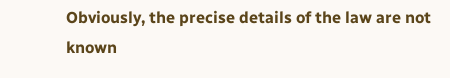Obviously, the precise details of the law are not known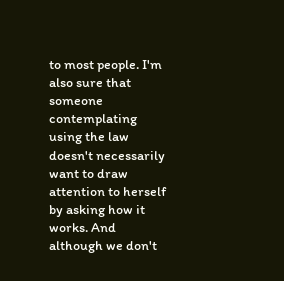to most people. I'm also sure that someone contemplating using the law doesn't necessarily want to draw attention to herself by asking how it works. And although we don't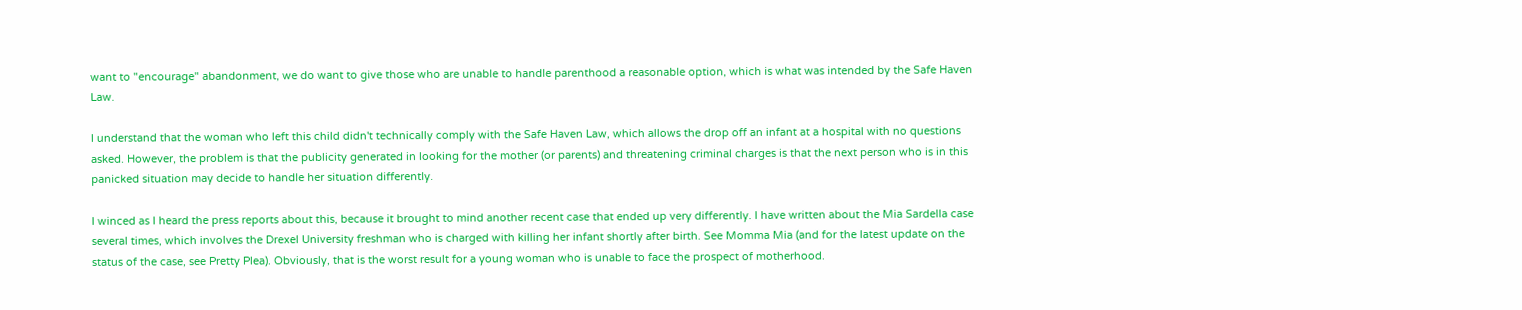want to "encourage" abandonment, we do want to give those who are unable to handle parenthood a reasonable option, which is what was intended by the Safe Haven Law.

I understand that the woman who left this child didn't technically comply with the Safe Haven Law, which allows the drop off an infant at a hospital with no questions asked. However, the problem is that the publicity generated in looking for the mother (or parents) and threatening criminal charges is that the next person who is in this panicked situation may decide to handle her situation differently.

I winced as I heard the press reports about this, because it brought to mind another recent case that ended up very differently. I have written about the Mia Sardella case several times, which involves the Drexel University freshman who is charged with killing her infant shortly after birth. See Momma Mia (and for the latest update on the status of the case, see Pretty Plea). Obviously, that is the worst result for a young woman who is unable to face the prospect of motherhood.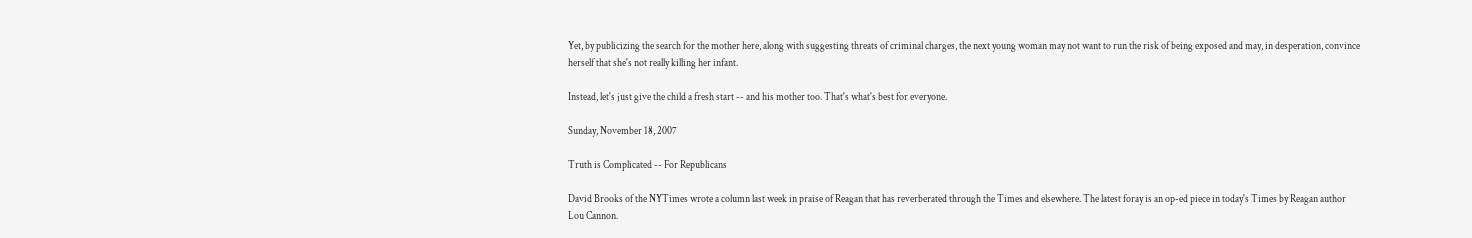Yet, by publicizing the search for the mother here, along with suggesting threats of criminal charges, the next young woman may not want to run the risk of being exposed and may, in desperation, convince herself that she's not really killing her infant.

Instead, let's just give the child a fresh start -- and his mother too. That's what's best for everyone.

Sunday, November 18, 2007

Truth is Complicated -- For Republicans

David Brooks of the NYTimes wrote a column last week in praise of Reagan that has reverberated through the Times and elsewhere. The latest foray is an op-ed piece in today's Times by Reagan author Lou Cannon.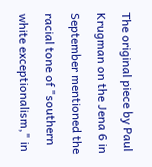The original piece by Paul Krugman on the Jena 6 in September mentioned the racial tone of "southern white exceptionalism," in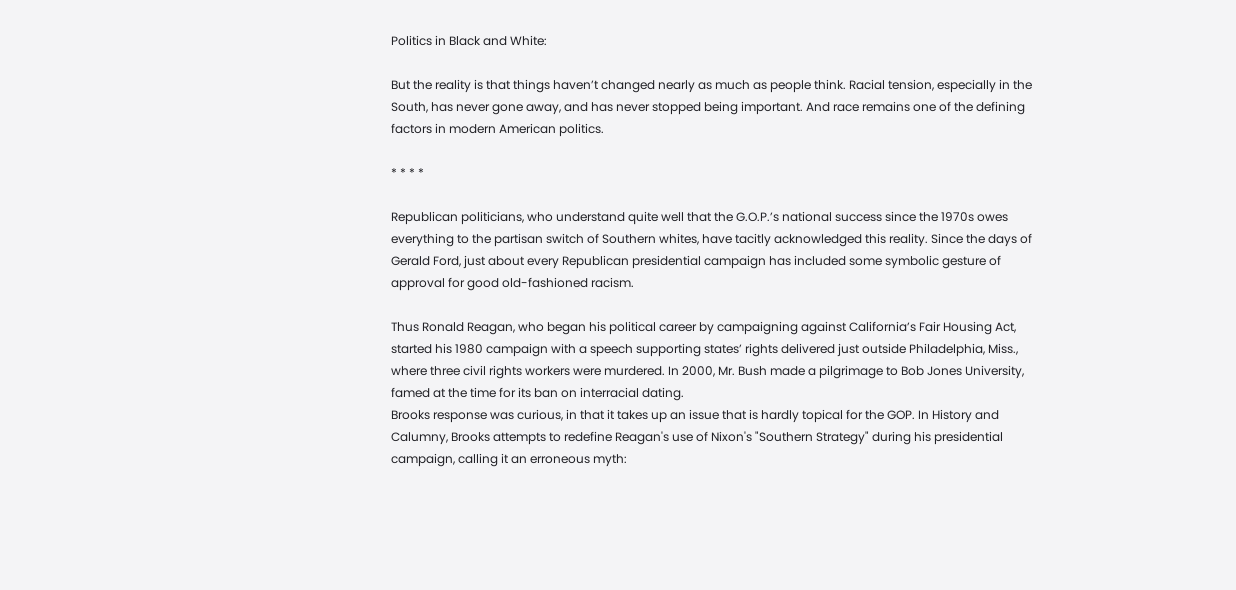Politics in Black and White:

But the reality is that things haven’t changed nearly as much as people think. Racial tension, especially in the South, has never gone away, and has never stopped being important. And race remains one of the defining factors in modern American politics.

* * * *

Republican politicians, who understand quite well that the G.O.P.’s national success since the 1970s owes everything to the partisan switch of Southern whites, have tacitly acknowledged this reality. Since the days of Gerald Ford, just about every Republican presidential campaign has included some symbolic gesture of approval for good old-fashioned racism.

Thus Ronald Reagan, who began his political career by campaigning against California’s Fair Housing Act, started his 1980 campaign with a speech supporting states’ rights delivered just outside Philadelphia, Miss., where three civil rights workers were murdered. In 2000, Mr. Bush made a pilgrimage to Bob Jones University, famed at the time for its ban on interracial dating.
Brooks response was curious, in that it takes up an issue that is hardly topical for the GOP. In History and Calumny, Brooks attempts to redefine Reagan's use of Nixon's "Southern Strategy" during his presidential campaign, calling it an erroneous myth: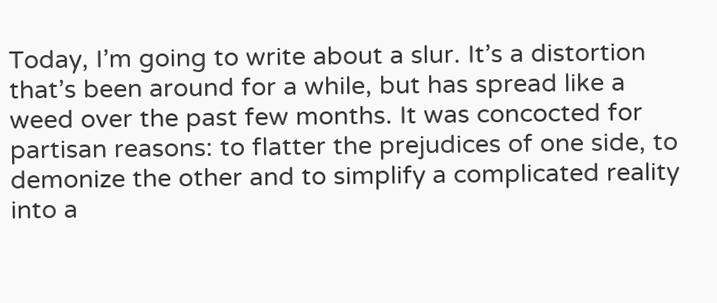Today, I’m going to write about a slur. It’s a distortion that’s been around for a while, but has spread like a weed over the past few months. It was concocted for partisan reasons: to flatter the prejudices of one side, to demonize the other and to simplify a complicated reality into a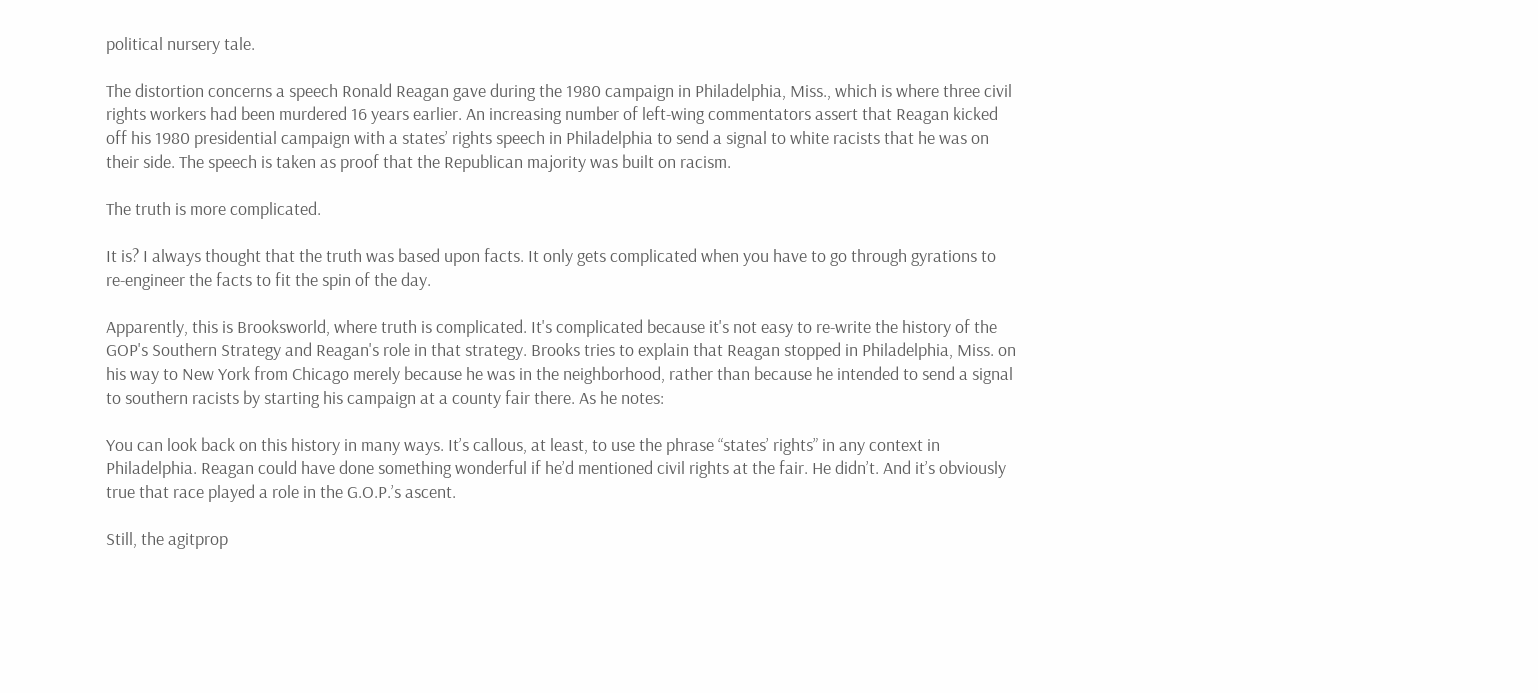political nursery tale.

The distortion concerns a speech Ronald Reagan gave during the 1980 campaign in Philadelphia, Miss., which is where three civil rights workers had been murdered 16 years earlier. An increasing number of left-wing commentators assert that Reagan kicked off his 1980 presidential campaign with a states’ rights speech in Philadelphia to send a signal to white racists that he was on their side. The speech is taken as proof that the Republican majority was built on racism.

The truth is more complicated.

It is? I always thought that the truth was based upon facts. It only gets complicated when you have to go through gyrations to re-engineer the facts to fit the spin of the day.

Apparently, this is Brooksworld, where truth is complicated. It's complicated because it's not easy to re-write the history of the GOP's Southern Strategy and Reagan's role in that strategy. Brooks tries to explain that Reagan stopped in Philadelphia, Miss. on his way to New York from Chicago merely because he was in the neighborhood, rather than because he intended to send a signal to southern racists by starting his campaign at a county fair there. As he notes:

You can look back on this history in many ways. It’s callous, at least, to use the phrase “states’ rights” in any context in Philadelphia. Reagan could have done something wonderful if he’d mentioned civil rights at the fair. He didn’t. And it’s obviously true that race played a role in the G.O.P.’s ascent.

Still, the agitprop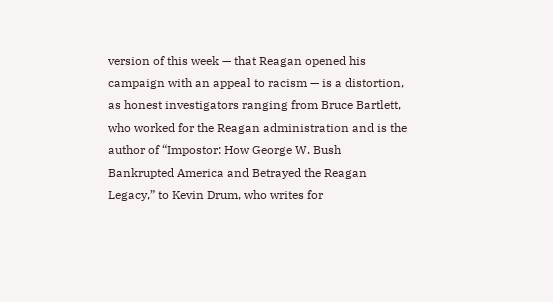version of this week — that Reagan opened his campaign with an appeal to racism — is a distortion, as honest investigators ranging from Bruce Bartlett, who worked for the Reagan administration and is the author of “Impostor: How George W. Bush Bankrupted America and Betrayed the Reagan Legacy,” to Kevin Drum, who writes for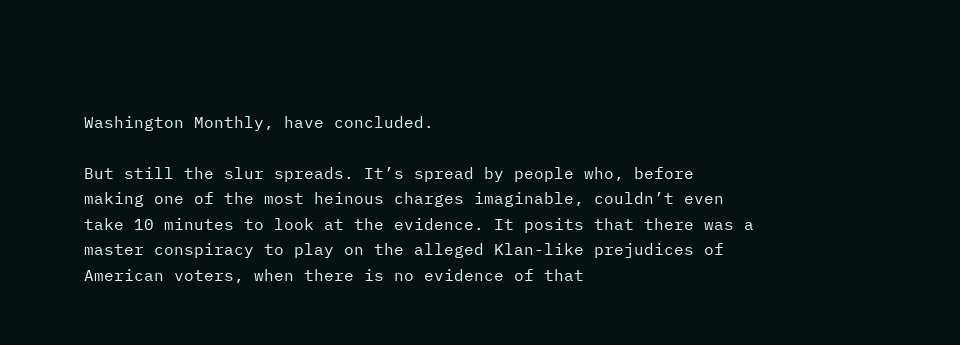Washington Monthly, have concluded.

But still the slur spreads. It’s spread by people who, before making one of the most heinous charges imaginable, couldn’t even take 10 minutes to look at the evidence. It posits that there was a master conspiracy to play on the alleged Klan-like prejudices of American voters, when there is no evidence of that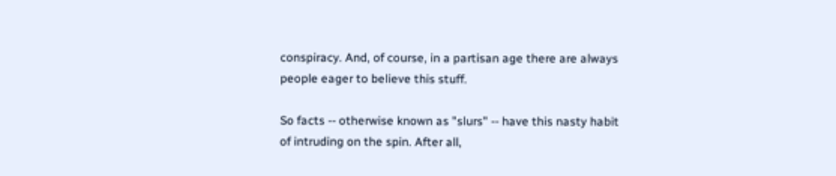conspiracy. And, of course, in a partisan age there are always people eager to believe this stuff.

So facts -- otherwise known as "slurs" -- have this nasty habit of intruding on the spin. After all,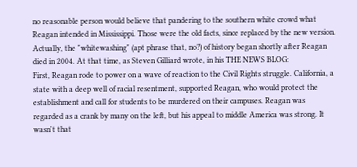no reasonable person would believe that pandering to the southern white crowd what Reagan intended in Mississippi. Those were the old facts, since replaced by the new version. Actually, the "whitewashing" (apt phrase that, no?) of history began shortly after Reagan died in 2004. At that time, as Steven Gilliard wrote, in his THE NEWS BLOG:
First, Reagan rode to power on a wave of reaction to the Civil Rights struggle. California, a state with a deep well of racial resentment, supported Reagan, who would protect the establishment and call for students to be murdered on their campuses. Reagan was regarded as a crank by many on the left, but his appeal to middle America was strong. It wasn't that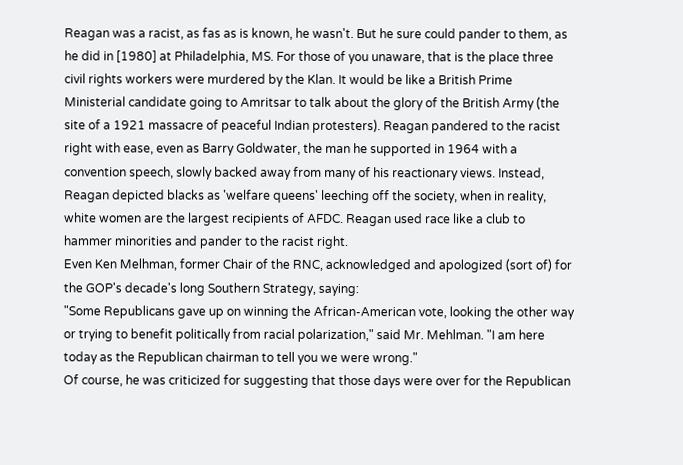Reagan was a racist, as fas as is known, he wasn't. But he sure could pander to them, as he did in [1980] at Philadelphia, MS. For those of you unaware, that is the place three civil rights workers were murdered by the Klan. It would be like a British Prime Ministerial candidate going to Amritsar to talk about the glory of the British Army (the site of a 1921 massacre of peaceful Indian protesters). Reagan pandered to the racist right with ease, even as Barry Goldwater, the man he supported in 1964 with a convention speech, slowly backed away from many of his reactionary views. Instead, Reagan depicted blacks as 'welfare queens' leeching off the society, when in reality, white women are the largest recipients of AFDC. Reagan used race like a club to hammer minorities and pander to the racist right.
Even Ken Melhman, former Chair of the RNC, acknowledged and apologized (sort of) for the GOP's decade's long Southern Strategy, saying:
"Some Republicans gave up on winning the African-American vote, looking the other way or trying to benefit politically from racial polarization," said Mr. Mehlman. "I am here today as the Republican chairman to tell you we were wrong."
Of course, he was criticized for suggesting that those days were over for the Republican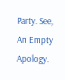Party. See, An Empty Apology.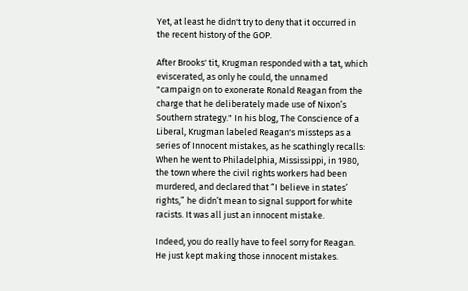Yet, at least he didn't try to deny that it occurred in the recent history of the GOP.

After Brooks' tit, Krugman responded with a tat, which eviscerated, as only he could, the unnamed "campaign on to exonerate Ronald Reagan from the charge that he deliberately made use of Nixon’s Southern strategy." In his blog, The Conscience of a Liberal, Krugman labeled Reagan's missteps as a series of Innocent mistakes, as he scathingly recalls:
When he went to Philadelphia, Mississippi, in 1980, the town where the civil rights workers had been murdered, and declared that “I believe in states’ rights,” he didn’t mean to signal support for white racists. It was all just an innocent mistake.

Indeed, you do really have to feel sorry for Reagan. He just kept making those innocent mistakes.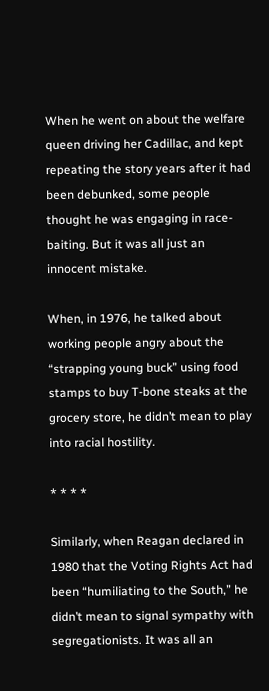When he went on about the welfare queen driving her Cadillac, and kept repeating the story years after it had been debunked, some people thought he was engaging in race-baiting. But it was all just an innocent mistake.

When, in 1976, he talked about working people angry about the “strapping young buck” using food stamps to buy T-bone steaks at the grocery store, he didn’t mean to play into racial hostility.

* * * *

Similarly, when Reagan declared in 1980 that the Voting Rights Act had been “humiliating to the South,” he didn’t mean to signal sympathy with segregationists. It was all an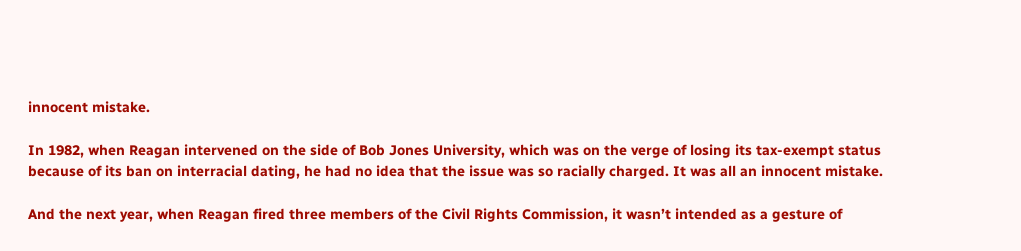innocent mistake.

In 1982, when Reagan intervened on the side of Bob Jones University, which was on the verge of losing its tax-exempt status because of its ban on interracial dating, he had no idea that the issue was so racially charged. It was all an innocent mistake.

And the next year, when Reagan fired three members of the Civil Rights Commission, it wasn’t intended as a gesture of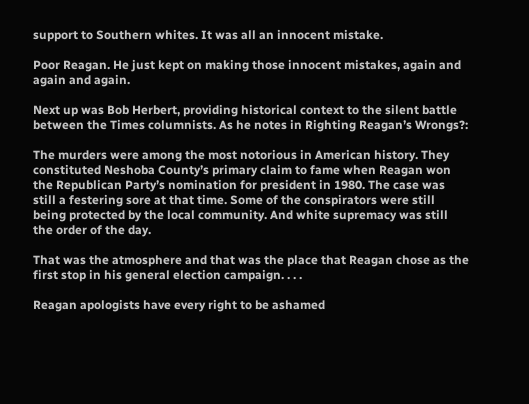support to Southern whites. It was all an innocent mistake.

Poor Reagan. He just kept on making those innocent mistakes, again and again and again.

Next up was Bob Herbert, providing historical context to the silent battle between the Times columnists. As he notes in Righting Reagan’s Wrongs?:

The murders were among the most notorious in American history. They constituted Neshoba County’s primary claim to fame when Reagan won the Republican Party’s nomination for president in 1980. The case was still a festering sore at that time. Some of the conspirators were still being protected by the local community. And white supremacy was still the order of the day.

That was the atmosphere and that was the place that Reagan chose as the first stop in his general election campaign. . . .

Reagan apologists have every right to be ashamed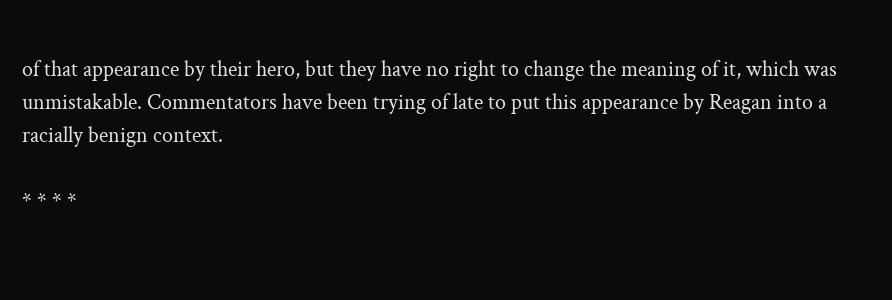of that appearance by their hero, but they have no right to change the meaning of it, which was unmistakable. Commentators have been trying of late to put this appearance by Reagan into a racially benign context.

* * * *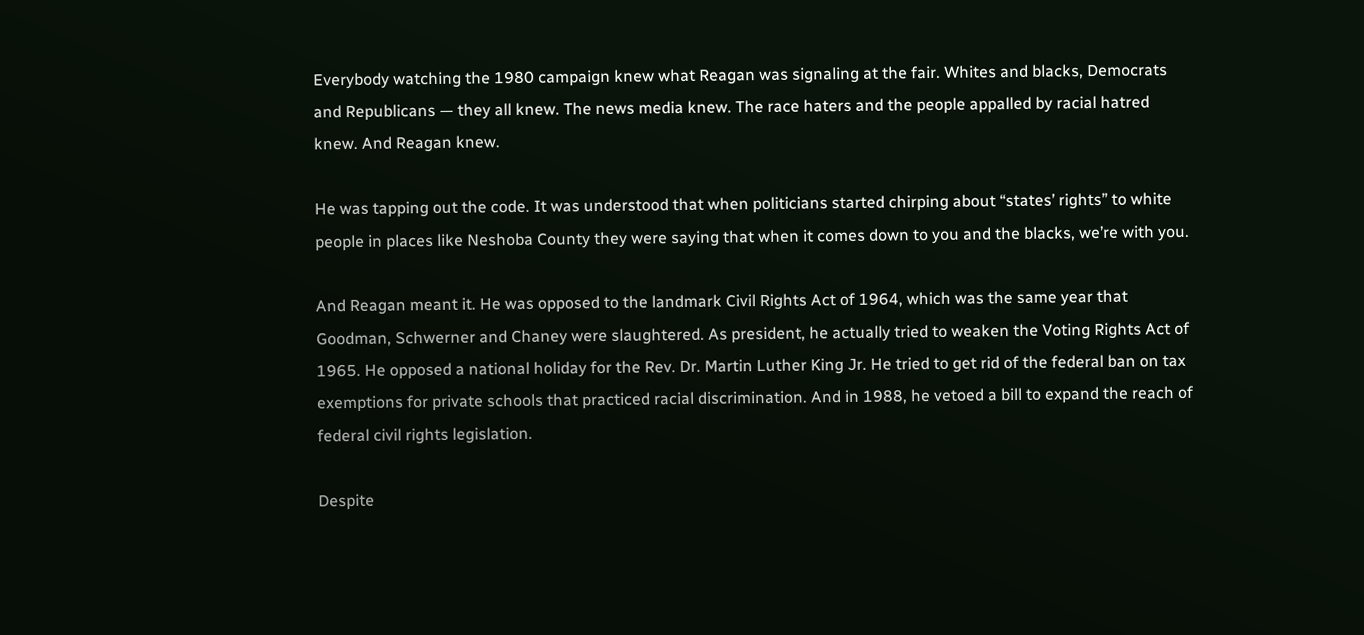Everybody watching the 1980 campaign knew what Reagan was signaling at the fair. Whites and blacks, Democrats and Republicans — they all knew. The news media knew. The race haters and the people appalled by racial hatred knew. And Reagan knew.

He was tapping out the code. It was understood that when politicians started chirping about “states’ rights” to white people in places like Neshoba County they were saying that when it comes down to you and the blacks, we’re with you.

And Reagan meant it. He was opposed to the landmark Civil Rights Act of 1964, which was the same year that Goodman, Schwerner and Chaney were slaughtered. As president, he actually tried to weaken the Voting Rights Act of 1965. He opposed a national holiday for the Rev. Dr. Martin Luther King Jr. He tried to get rid of the federal ban on tax exemptions for private schools that practiced racial discrimination. And in 1988, he vetoed a bill to expand the reach of federal civil rights legislation.

Despite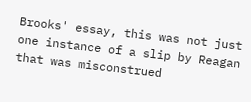Brooks' essay, this was not just one instance of a slip by Reagan that was misconstrued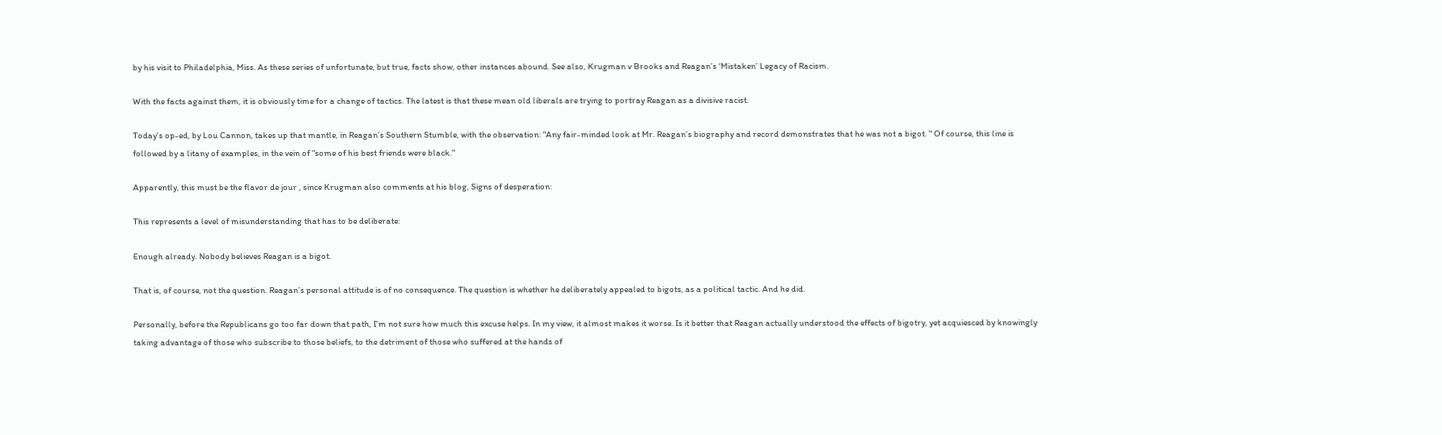by his visit to Philadelphia, Miss. As these series of unfortunate, but true, facts show, other instances abound. See also, Krugman v Brooks and Reagan’s ‘Mistaken’ Legacy of Racism.

With the facts against them, it is obviously time for a change of tactics. The latest is that these mean old liberals are trying to portray Reagan as a divisive racist.

Today's op-ed, by Lou Cannon, takes up that mantle, in Reagan’s Southern Stumble, with the observation: "Any fair-minded look at Mr. Reagan’s biography and record demonstrates that he was not a bigot. " Of course, this line is followed by a litany of examples, in the vein of "some of his best friends were black."

Apparently, this must be the flavor de jour , since Krugman also comments at his blog, Signs of desperation:

This represents a level of misunderstanding that has to be deliberate:

Enough already. Nobody believes Reagan is a bigot.

That is, of course, not the question. Reagan’s personal attitude is of no consequence. The question is whether he deliberately appealed to bigots, as a political tactic. And he did.

Personally, before the Republicans go too far down that path, I'm not sure how much this excuse helps. In my view, it almost makes it worse. Is it better that Reagan actually understood the effects of bigotry, yet acquiesced by knowingly taking advantage of those who subscribe to those beliefs, to the detriment of those who suffered at the hands of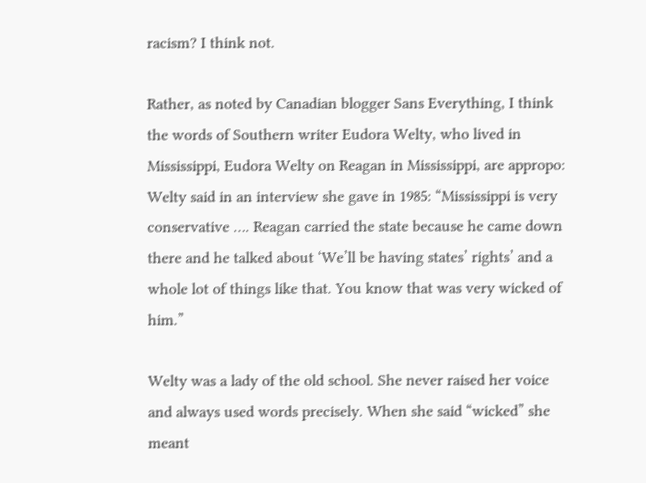racism? I think not.

Rather, as noted by Canadian blogger Sans Everything, I think the words of Southern writer Eudora Welty, who lived in Mississippi, Eudora Welty on Reagan in Mississippi, are appropo:
Welty said in an interview she gave in 1985: “Mississippi is very conservative …. Reagan carried the state because he came down there and he talked about ‘We’ll be having states’ rights’ and a whole lot of things like that. You know that was very wicked of him.”

Welty was a lady of the old school. She never raised her voice and always used words precisely. When she said “wicked” she meant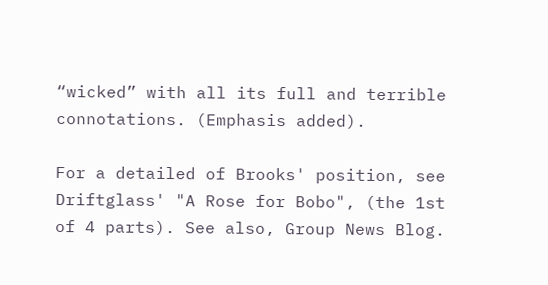“wicked” with all its full and terrible connotations. (Emphasis added).

For a detailed of Brooks' position, see Driftglass' "A Rose for Bobo", (the 1st of 4 parts). See also, Group News Blog.